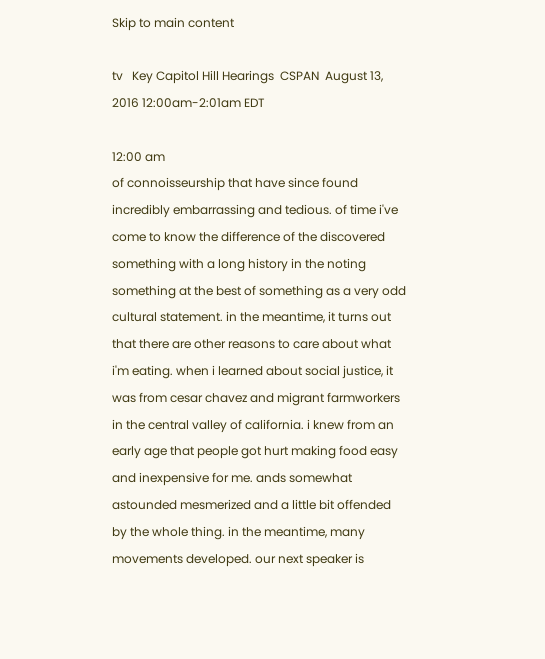Skip to main content

tv   Key Capitol Hill Hearings  CSPAN  August 13, 2016 12:00am-2:01am EDT

12:00 am
of connoisseurship that have since found incredibly embarrassing and tedious. of time i've come to know the difference of the discovered something with a long history in the noting something at the best of something as a very odd cultural statement. in the meantime, it turns out that there are other reasons to care about what i'm eating. when i learned about social justice, it was from cesar chavez and migrant farmworkers in the central valley of california. i knew from an early age that people got hurt making food easy and inexpensive for me. ands somewhat astounded mesmerized and a little bit offended by the whole thing. in the meantime, many movements developed. our next speaker is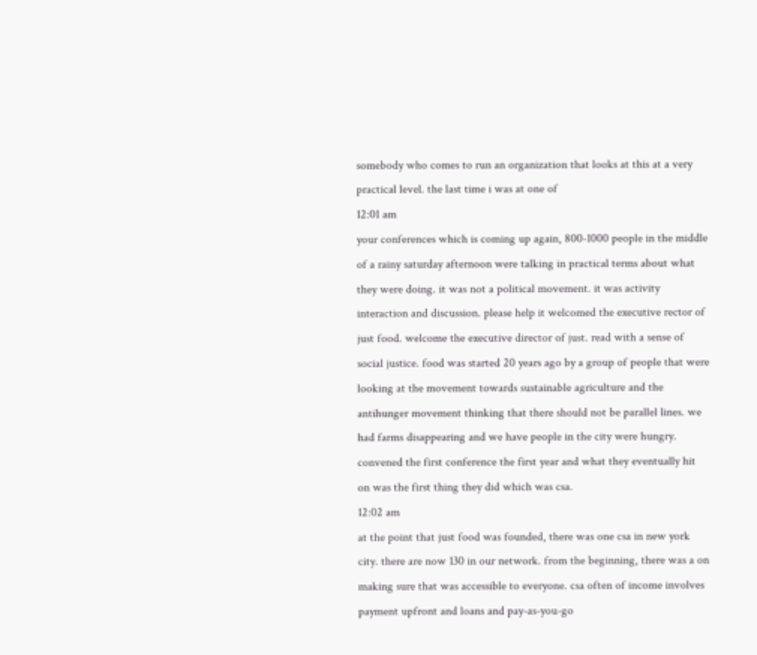somebody who comes to run an organization that looks at this at a very practical level. the last time i was at one of
12:01 am
your conferences which is coming up again, 800-1000 people in the middle of a rainy saturday afternoon were talking in practical terms about what they were doing. it was not a political movement. it was activity interaction and discussion. please help it welcomed the executive rector of just food. welcome the executive director of just. read with a sense of social justice. food was started 20 years ago by a group of people that were looking at the movement towards sustainable agriculture and the antihunger movement thinking that there should not be parallel lines. we had farms disappearing and we have people in the city were hungry. convened the first conference the first year and what they eventually hit on was the first thing they did which was csa.
12:02 am
at the point that just food was founded, there was one csa in new york city. there are now 130 in our network. from the beginning, there was a on making sure that was accessible to everyone. csa often of income involves payment upfront and loans and pay-as-you-go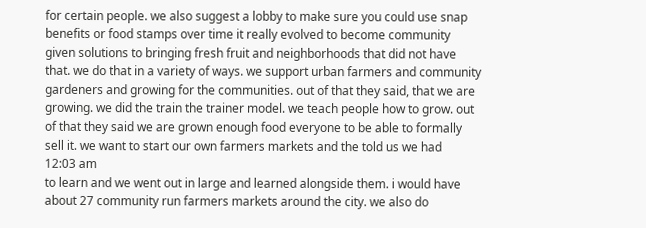for certain people. we also suggest a lobby to make sure you could use snap benefits or food stamps over time it really evolved to become community given solutions to bringing fresh fruit and neighborhoods that did not have that. we do that in a variety of ways. we support urban farmers and community gardeners and growing for the communities. out of that they said, that we are growing. we did the train the trainer model. we teach people how to grow. out of that they said we are grown enough food everyone to be able to formally sell it. we want to start our own farmers markets and the told us we had
12:03 am
to learn and we went out in large and learned alongside them. i would have about 27 community run farmers markets around the city. we also do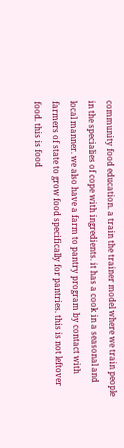community food education. a train the trainer model where we train people in the specialies of cope with ingredients. it has a cook in a seasonal and local manner. we also have a farm to pantry program by contact with farmers of state to grow food specifically for pantries. this is not leftover food. this is food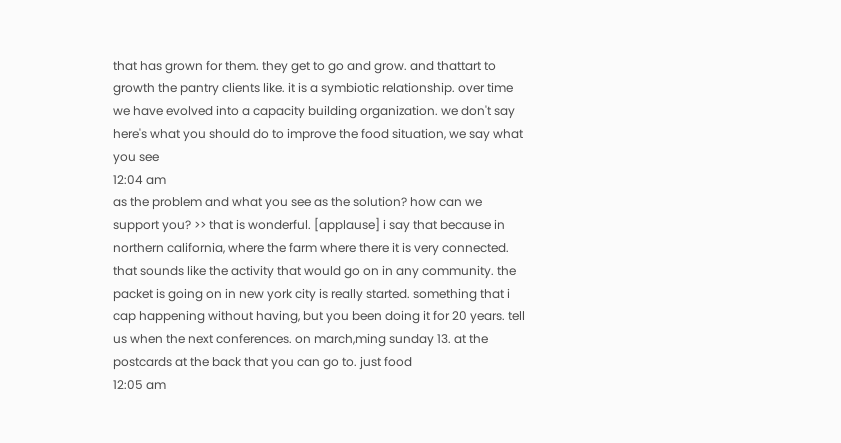that has grown for them. they get to go and grow. and thattart to growth the pantry clients like. it is a symbiotic relationship. over time we have evolved into a capacity building organization. we don't say here's what you should do to improve the food situation, we say what you see
12:04 am
as the problem and what you see as the solution? how can we support you? >> that is wonderful. [applause] i say that because in northern california, where the farm where there it is very connected. that sounds like the activity that would go on in any community. the packet is going on in new york city is really started. something that i cap happening without having, but you been doing it for 20 years. tell us when the next conferences. on march,ming sunday 13. at the postcards at the back that you can go to. just food
12:05 am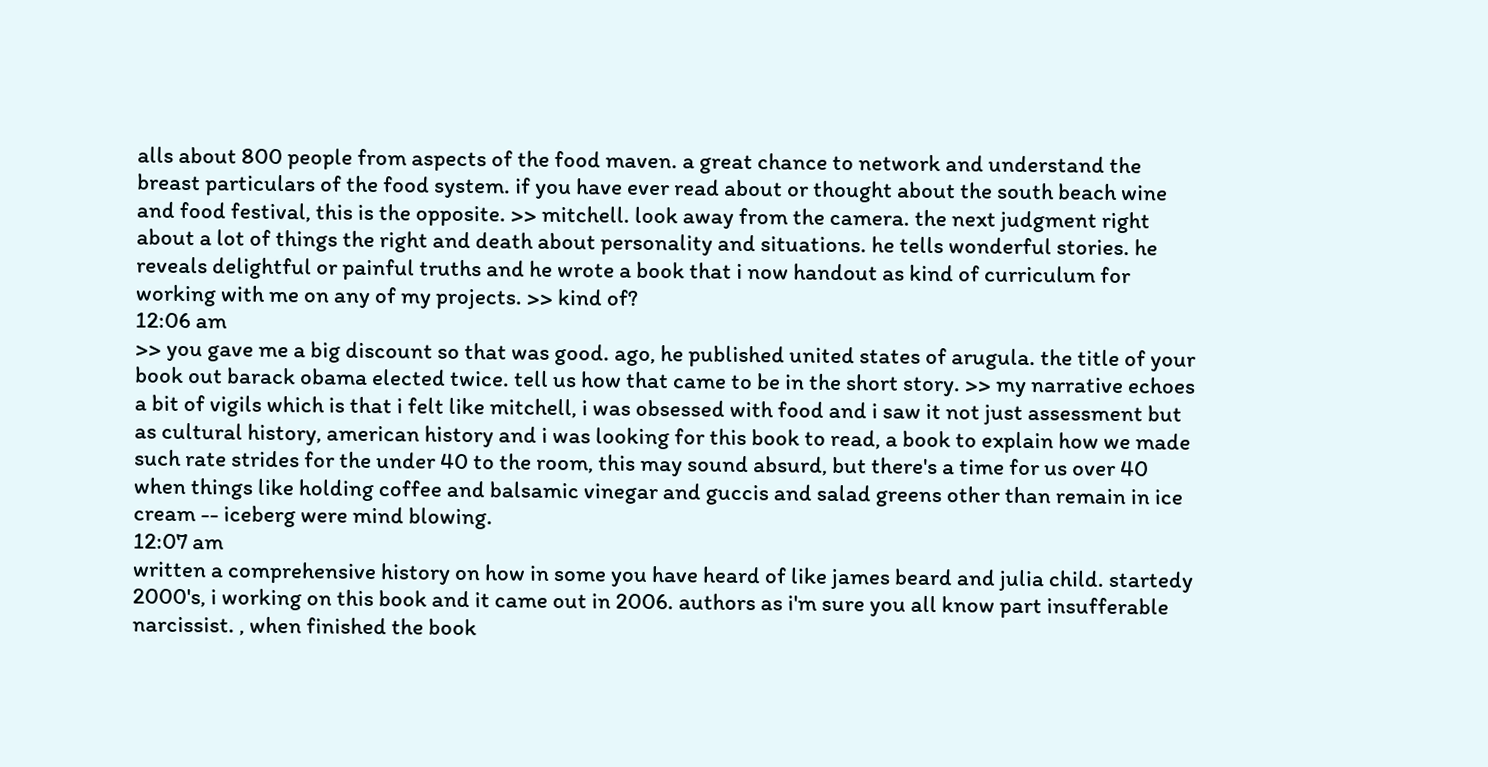alls about 800 people from aspects of the food maven. a great chance to network and understand the breast particulars of the food system. if you have ever read about or thought about the south beach wine and food festival, this is the opposite. >> mitchell. look away from the camera. the next judgment right about a lot of things the right and death about personality and situations. he tells wonderful stories. he reveals delightful or painful truths and he wrote a book that i now handout as kind of curriculum for working with me on any of my projects. >> kind of?
12:06 am
>> you gave me a big discount so that was good. ago, he published united states of arugula. the title of your book out barack obama elected twice. tell us how that came to be in the short story. >> my narrative echoes a bit of vigils which is that i felt like mitchell, i was obsessed with food and i saw it not just assessment but as cultural history, american history and i was looking for this book to read, a book to explain how we made such rate strides for the under 40 to the room, this may sound absurd, but there's a time for us over 40 when things like holding coffee and balsamic vinegar and guccis and salad greens other than remain in ice cream -- iceberg were mind blowing.
12:07 am
written a comprehensive history on how in some you have heard of like james beard and julia child. startedy 2000's, i working on this book and it came out in 2006. authors as i'm sure you all know part insufferable narcissist. , when finished the book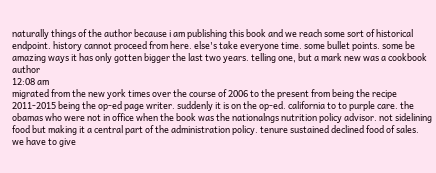naturally things of the author because i am publishing this book and we reach some sort of historical endpoint. history cannot proceed from here. else's take everyone time. some bullet points. some be amazing ways it has only gotten bigger the last two years. telling one, but a mark new was a cookbook author
12:08 am
migrated from the new york times over the course of 2006 to the present from being the recipe 2011-2015 being the op-ed page writer. suddenly it is on the op-ed. california to to purple care. the obamas who were not in office when the book was the nationalngs nutrition policy advisor. not sidelining food but making it a central part of the administration policy. tenure sustained declined food of sales. we have to give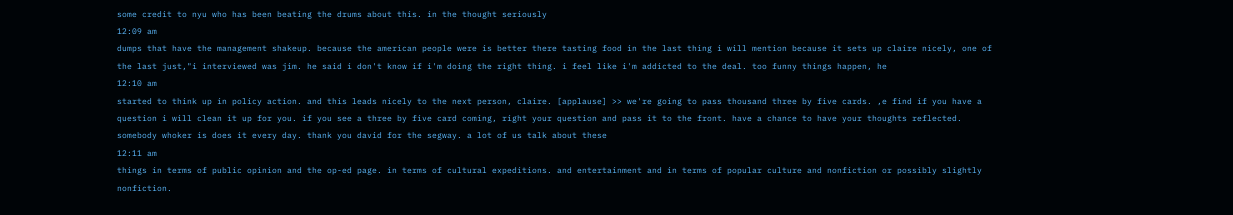some credit to nyu who has been beating the drums about this. in the thought seriously
12:09 am
dumps that have the management shakeup. because the american people were is better there tasting food in the last thing i will mention because it sets up claire nicely, one of the last just,"i interviewed was jim. he said i don't know if i'm doing the right thing. i feel like i'm addicted to the deal. too funny things happen, he
12:10 am
started to think up in policy action. and this leads nicely to the next person, claire. [applause] >> we're going to pass thousand three by five cards. ,e find if you have a question i will clean it up for you. if you see a three by five card coming, right your question and pass it to the front. have a chance to have your thoughts reflected. somebody whoker is does it every day. thank you david for the segway. a lot of us talk about these
12:11 am
things in terms of public opinion and the op-ed page. in terms of cultural expeditions. and entertainment and in terms of popular culture and nonfiction or possibly slightly nonfiction.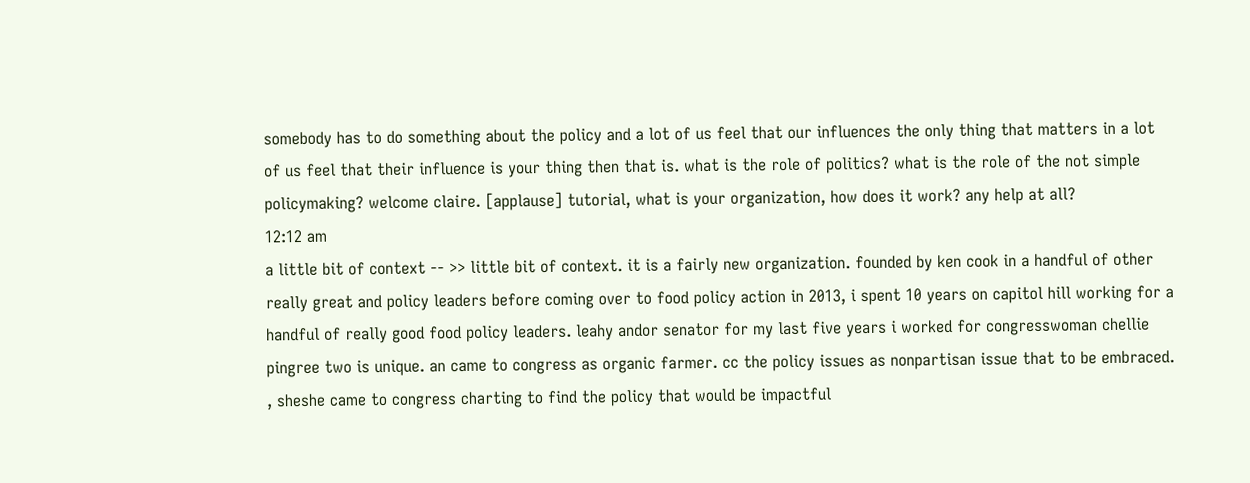somebody has to do something about the policy and a lot of us feel that our influences the only thing that matters in a lot of us feel that their influence is your thing then that is. what is the role of politics? what is the role of the not simple policymaking? welcome claire. [applause] tutorial, what is your organization, how does it work? any help at all?
12:12 am
a little bit of context -- >> little bit of context. it is a fairly new organization. founded by ken cook in a handful of other really great and policy leaders before coming over to food policy action in 2013, i spent 10 years on capitol hill working for a handful of really good food policy leaders. leahy andor senator for my last five years i worked for congresswoman chellie pingree two is unique. an came to congress as organic farmer. cc the policy issues as nonpartisan issue that to be embraced. , sheshe came to congress charting to find the policy that would be impactful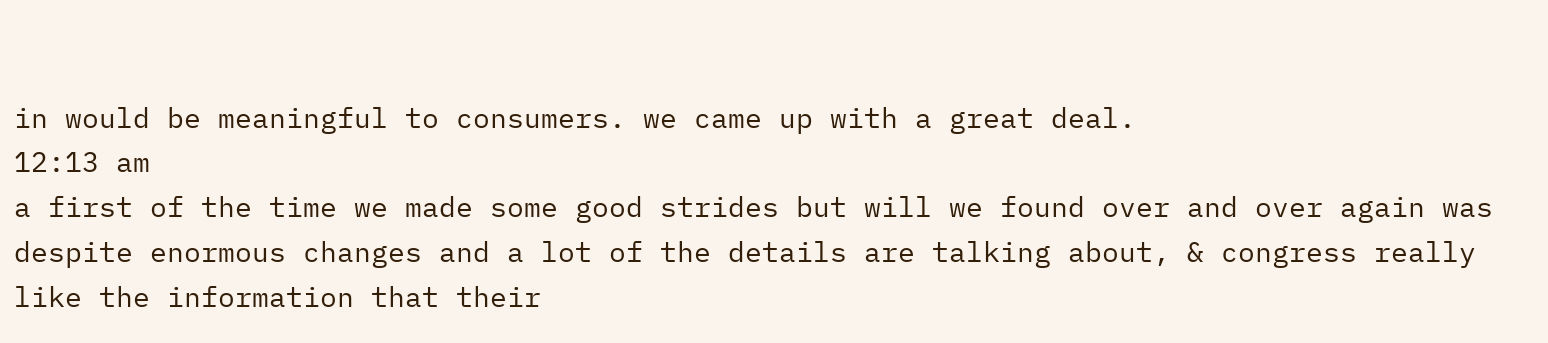in would be meaningful to consumers. we came up with a great deal.
12:13 am
a first of the time we made some good strides but will we found over and over again was despite enormous changes and a lot of the details are talking about, & congress really like the information that their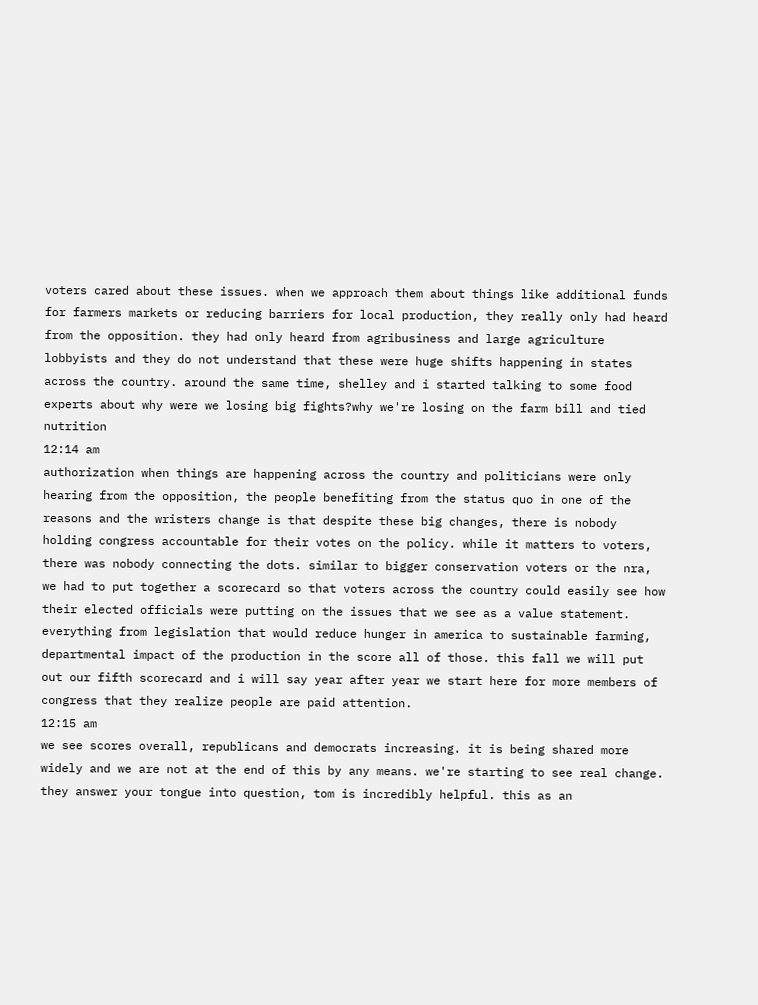voters cared about these issues. when we approach them about things like additional funds for farmers markets or reducing barriers for local production, they really only had heard from the opposition. they had only heard from agribusiness and large agriculture lobbyists and they do not understand that these were huge shifts happening in states across the country. around the same time, shelley and i started talking to some food experts about why were we losing big fights?why we're losing on the farm bill and tied nutrition
12:14 am
authorization when things are happening across the country and politicians were only hearing from the opposition, the people benefiting from the status quo in one of the reasons and the wristers change is that despite these big changes, there is nobody holding congress accountable for their votes on the policy. while it matters to voters, there was nobody connecting the dots. similar to bigger conservation voters or the nra, we had to put together a scorecard so that voters across the country could easily see how their elected officials were putting on the issues that we see as a value statement. everything from legislation that would reduce hunger in america to sustainable farming, departmental impact of the production in the score all of those. this fall we will put out our fifth scorecard and i will say year after year we start here for more members of congress that they realize people are paid attention.
12:15 am
we see scores overall, republicans and democrats increasing. it is being shared more widely and we are not at the end of this by any means. we're starting to see real change. they answer your tongue into question, tom is incredibly helpful. this as an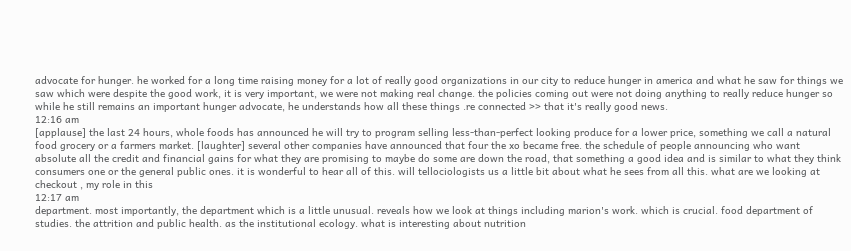advocate for hunger. he worked for a long time raising money for a lot of really good organizations in our city to reduce hunger in america and what he saw for things we saw which were despite the good work, it is very important, we were not making real change. the policies coming out were not doing anything to really reduce hunger so while he still remains an important hunger advocate, he understands how all these things .re connected >> that it's really good news.
12:16 am
[applause] the last 24 hours, whole foods has announced he will try to program selling less-than-perfect looking produce for a lower price, something we call a natural food grocery or a farmers market. [laughter] several other companies have announced that four the xo became free. the schedule of people announcing who want absolute all the credit and financial gains for what they are promising to maybe do some are down the road, that something a good idea and is similar to what they think consumers one or the general public ones. it is wonderful to hear all of this. will tellociologists us a little bit about what he sees from all this. what are we looking at checkout , my role in this
12:17 am
department. most importantly, the department which is a little unusual. reveals how we look at things including marion's work. which is crucial. food department of studies. the attrition and public health. as the institutional ecology. what is interesting about nutrition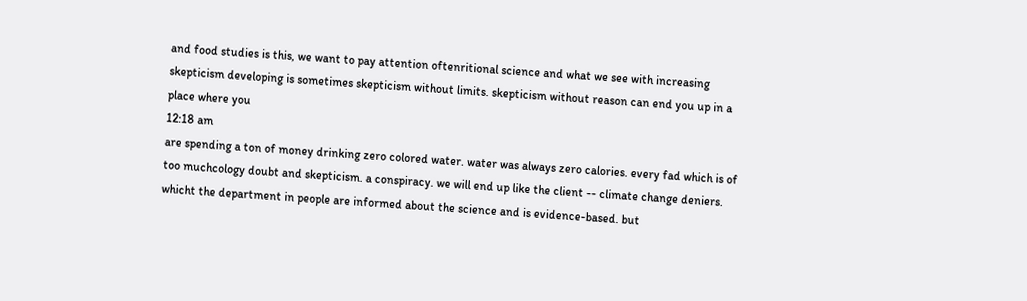and food studies is this, we want to pay attention oftenritional science and what we see with increasing skepticism developing is sometimes skepticism without limits. skepticism without reason can end you up in a place where you
12:18 am
are spending a ton of money drinking zero colored water. water was always zero calories. every fad which is of too muchcology doubt and skepticism. a conspiracy. we will end up like the client -- climate change deniers. whicht the department in people are informed about the science and is evidence-based. but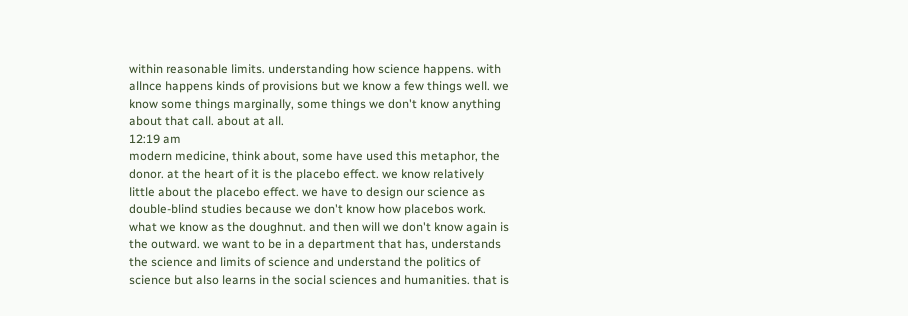within reasonable limits. understanding how science happens. with allnce happens kinds of provisions but we know a few things well. we know some things marginally, some things we don't know anything about that call. about at all.
12:19 am
modern medicine, think about, some have used this metaphor, the donor. at the heart of it is the placebo effect. we know relatively little about the placebo effect. we have to design our science as double-blind studies because we don't know how placebos work. what we know as the doughnut. and then will we don't know again is the outward. we want to be in a department that has, understands the science and limits of science and understand the politics of science but also learns in the social sciences and humanities. that is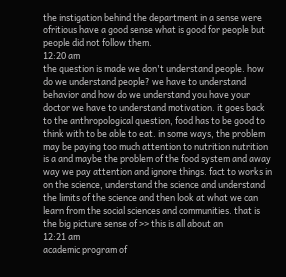the instigation behind the department in a sense were ofritious have a good sense what is good for people but people did not follow them.
12:20 am
the question is made we don't understand people. how do we understand people? we have to understand behavior and how do we understand you have your doctor we have to understand motivation. it goes back to the anthropological question, food has to be good to think with to be able to eat. in some ways, the problem may be paying too much attention to nutrition nutrition is a and maybe the problem of the food system and away way we pay attention and ignore things. fact to works in on the science, understand the science and understand the limits of the science and then look at what we can learn from the social sciences and communities. that is the big picture sense of >> this is all about an
12:21 am
academic program of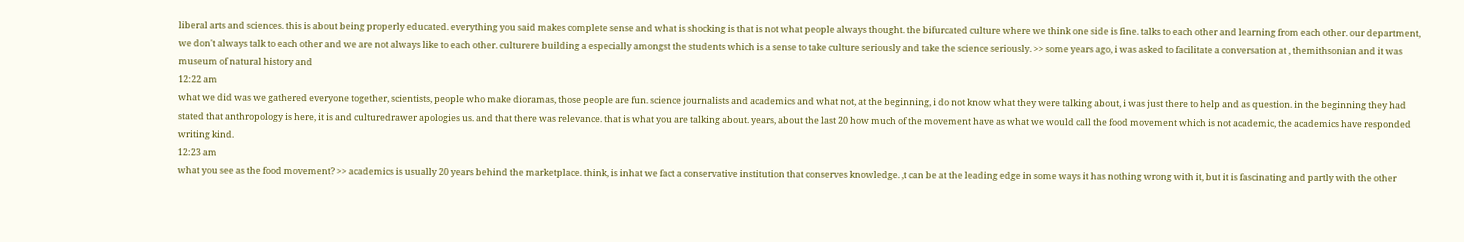liberal arts and sciences. this is about being properly educated. everything you said makes complete sense and what is shocking is that is not what people always thought. the bifurcated culture where we think one side is fine. talks to each other and learning from each other. our department, we don't always talk to each other and we are not always like to each other. culturere building a especially amongst the students which is a sense to take culture seriously and take the science seriously. >> some years ago, i was asked to facilitate a conversation at , themithsonian and it was museum of natural history and
12:22 am
what we did was we gathered everyone together, scientists, people who make dioramas, those people are fun. science journalists and academics and what not, at the beginning, i do not know what they were talking about, i was just there to help and as question. in the beginning they had stated that anthropology is here, it is and culturedrawer apologies us. and that there was relevance. that is what you are talking about. years, about the last 20 how much of the movement have as what we would call the food movement which is not academic, the academics have responded writing kind.
12:23 am
what you see as the food movement? >> academics is usually 20 years behind the marketplace. think, is inhat we fact a conservative institution that conserves knowledge. ,t can be at the leading edge in some ways it has nothing wrong with it, but it is fascinating and partly with the other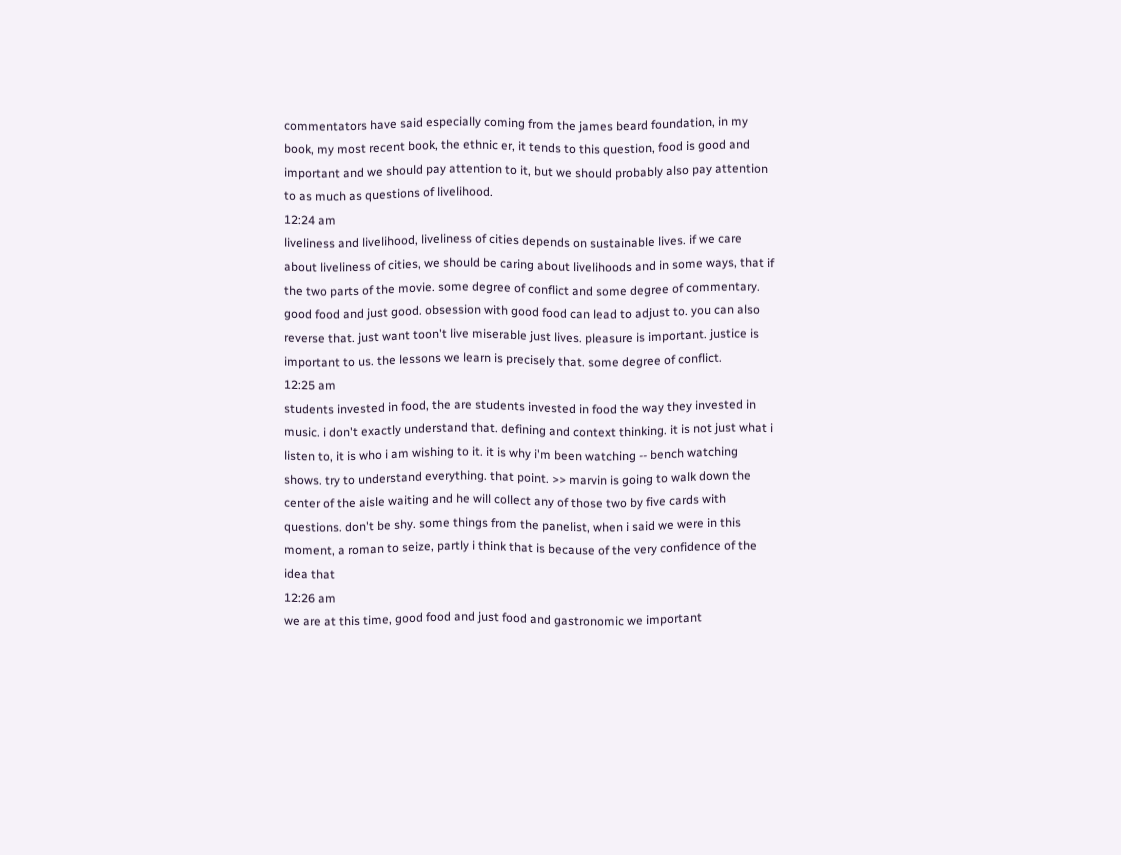commentators have said especially coming from the james beard foundation, in my book, my most recent book, the ethnic er, it tends to this question, food is good and important and we should pay attention to it, but we should probably also pay attention to as much as questions of livelihood.
12:24 am
liveliness and livelihood, liveliness of cities depends on sustainable lives. if we care about liveliness of cities, we should be caring about livelihoods and in some ways, that if the two parts of the movie. some degree of conflict and some degree of commentary. good food and just good. obsession with good food can lead to adjust to. you can also reverse that. just want toon't live miserable just lives. pleasure is important. justice is important to us. the lessons we learn is precisely that. some degree of conflict.
12:25 am
students invested in food, the are students invested in food the way they invested in music. i don't exactly understand that. defining and context thinking. it is not just what i listen to, it is who i am wishing to it. it is why i'm been watching -- bench watching shows. try to understand everything. that point. >> marvin is going to walk down the center of the aisle waiting and he will collect any of those two by five cards with questions. don't be shy. some things from the panelist, when i said we were in this moment, a roman to seize, partly i think that is because of the very confidence of the idea that
12:26 am
we are at this time, good food and just food and gastronomic we important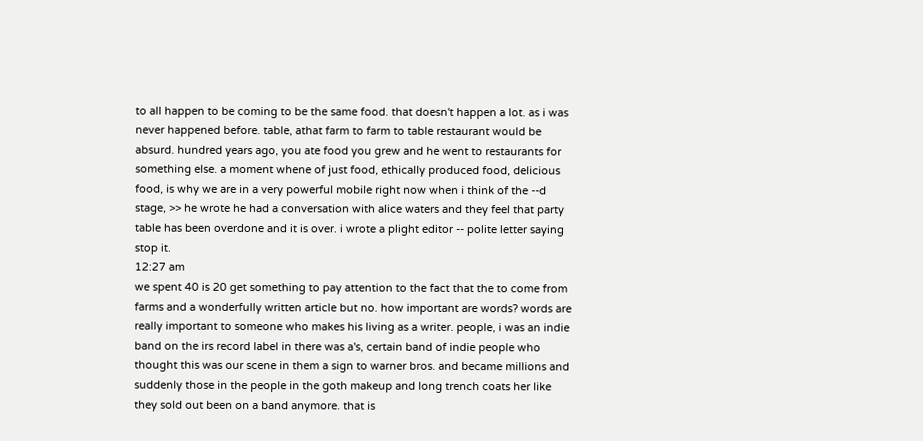to all happen to be coming to be the same food. that doesn't happen a lot. as i was never happened before. table, athat farm to farm to table restaurant would be absurd. hundred years ago, you ate food you grew and he went to restaurants for something else. a moment whene of just food, ethically produced food, delicious food, is why we are in a very powerful mobile right now when i think of the --d stage, >> he wrote he had a conversation with alice waters and they feel that party table has been overdone and it is over. i wrote a plight editor -- polite letter saying stop it.
12:27 am
we spent 40 is 20 get something to pay attention to the fact that the to come from farms and a wonderfully written article but no. how important are words? words are really important to someone who makes his living as a writer. people, i was an indie band on the irs record label in there was a's, certain band of indie people who thought this was our scene in them a sign to warner bros. and became millions and suddenly those in the people in the goth makeup and long trench coats her like they sold out been on a band anymore. that is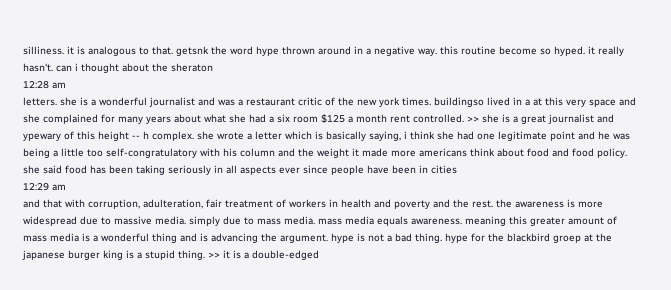silliness. it is analogous to that. getsnk the word hype thrown around in a negative way. this routine become so hyped. it really hasn't. can i thought about the sheraton
12:28 am
letters. she is a wonderful journalist and was a restaurant critic of the new york times. buildingso lived in a at this very space and she complained for many years about what she had a six room $125 a month rent controlled. >> she is a great journalist and ypewary of this height -- h complex. she wrote a letter which is basically saying, i think she had one legitimate point and he was being a little too self-congratulatory with his column and the weight it made more americans think about food and food policy. she said food has been taking seriously in all aspects ever since people have been in cities
12:29 am
and that with corruption, adulteration, fair treatment of workers in health and poverty and the rest. the awareness is more widespread due to massive media. simply due to mass media. mass media equals awareness. meaning this greater amount of mass media is a wonderful thing and is advancing the argument. hype is not a bad thing. hype for the blackbird groep at the japanese burger king is a stupid thing. >> it is a double-edged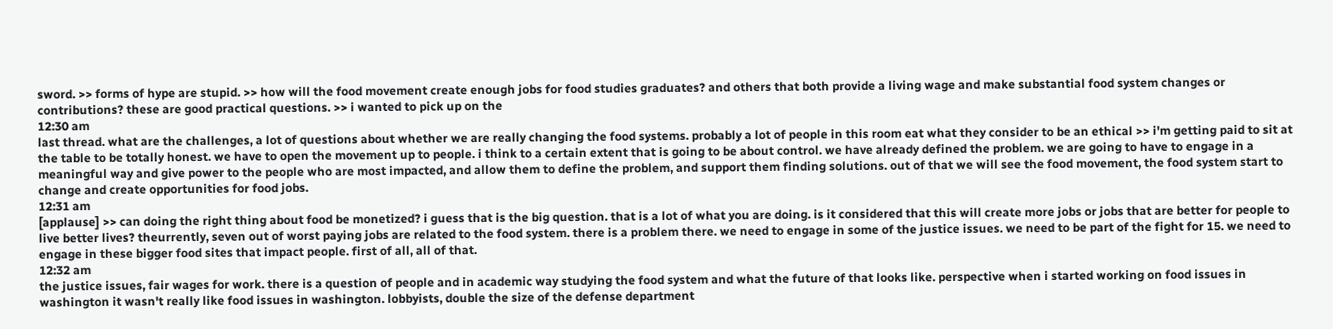sword. >> forms of hype are stupid. >> how will the food movement create enough jobs for food studies graduates? and others that both provide a living wage and make substantial food system changes or contributions? these are good practical questions. >> i wanted to pick up on the
12:30 am
last thread. what are the challenges, a lot of questions about whether we are really changing the food systems. probably a lot of people in this room eat what they consider to be an ethical >> i'm getting paid to sit at the table to be totally honest. we have to open the movement up to people. i think to a certain extent that is going to be about control. we have already defined the problem. we are going to have to engage in a meaningful way and give power to the people who are most impacted, and allow them to define the problem, and support them finding solutions. out of that we will see the food movement, the food system start to change and create opportunities for food jobs.
12:31 am
[applause] >> can doing the right thing about food be monetized? i guess that is the big question. that is a lot of what you are doing. is it considered that this will create more jobs or jobs that are better for people to live better lives? theurrently, seven out of worst paying jobs are related to the food system. there is a problem there. we need to engage in some of the justice issues. we need to be part of the fight for 15. we need to engage in these bigger food sites that impact people. first of all, all of that.
12:32 am
the justice issues, fair wages for work. there is a question of people and in academic way studying the food system and what the future of that looks like. perspective when i started working on food issues in washington it wasn't really like food issues in washington. lobbyists, double the size of the defense department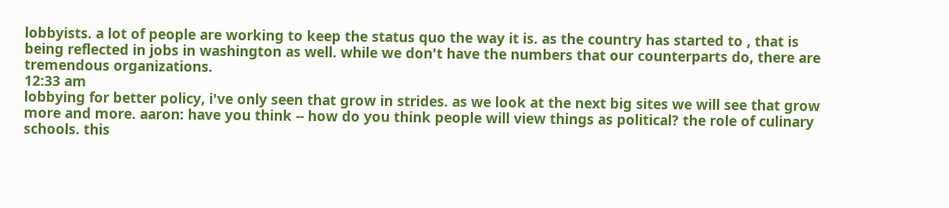lobbyists. a lot of people are working to keep the status quo the way it is. as the country has started to , that is being reflected in jobs in washington as well. while we don't have the numbers that our counterparts do, there are tremendous organizations.
12:33 am
lobbying for better policy, i've only seen that grow in strides. as we look at the next big sites we will see that grow more and more. aaron: have you think -- how do you think people will view things as political? the role of culinary schools. this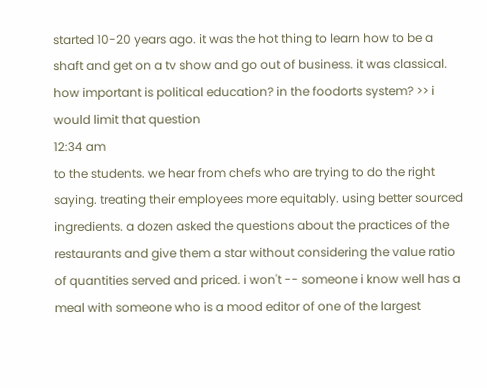started 10-20 years ago. it was the hot thing to learn how to be a shaft and get on a tv show and go out of business. it was classical. how important is political education? in the foodorts system? >> i would limit that question
12:34 am
to the students. we hear from chefs who are trying to do the right saying. treating their employees more equitably. using better sourced ingredients. a dozen asked the questions about the practices of the restaurants and give them a star without considering the value ratio of quantities served and priced. i won't -- someone i know well has a meal with someone who is a mood editor of one of the largest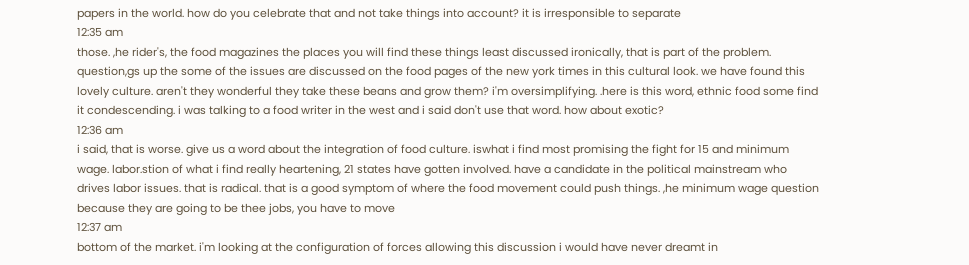papers in the world. how do you celebrate that and not take things into account? it is irresponsible to separate
12:35 am
those. ,he rider's, the food magazines the places you will find these things least discussed ironically, that is part of the problem. question,gs up the some of the issues are discussed on the food pages of the new york times in this cultural look. we have found this lovely culture. aren't they wonderful they take these beans and grow them? i'm oversimplifying. .here is this word, ethnic food some find it condescending. i was talking to a food writer in the west and i said don't use that word. how about exotic?
12:36 am
i said, that is worse. give us a word about the integration of food culture. iswhat i find most promising the fight for 15 and minimum wage. labor.stion of what i find really heartening, 21 states have gotten involved. have a candidate in the political mainstream who drives labor issues. that is radical. that is a good symptom of where the food movement could push things. ,he minimum wage question because they are going to be thee jobs, you have to move
12:37 am
bottom of the market. i'm looking at the configuration of forces allowing this discussion i would have never dreamt in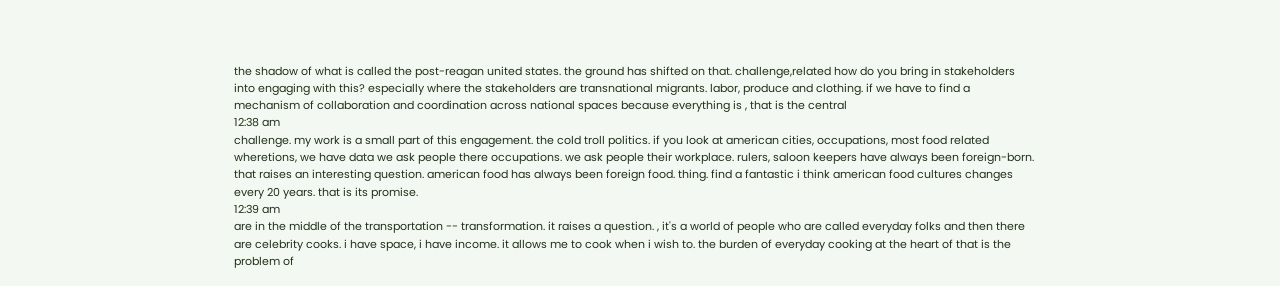the shadow of what is called the post-reagan united states. the ground has shifted on that. challenge,related how do you bring in stakeholders into engaging with this? especially where the stakeholders are transnational migrants. labor, produce and clothing. if we have to find a mechanism of collaboration and coordination across national spaces because everything is , that is the central
12:38 am
challenge. my work is a small part of this engagement. the cold troll politics. if you look at american cities, occupations, most food related wheretions, we have data we ask people there occupations. we ask people their workplace. rulers, saloon keepers have always been foreign-born. that raises an interesting question. american food has always been foreign food. thing. find a fantastic i think american food cultures changes every 20 years. that is its promise.
12:39 am
are in the middle of the transportation -- transformation. it raises a question. , it's a world of people who are called everyday folks and then there are celebrity cooks. i have space, i have income. it allows me to cook when i wish to. the burden of everyday cooking at the heart of that is the problem of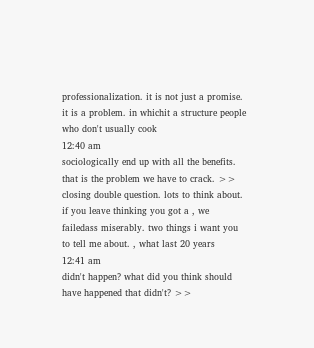professionalization. it is not just a promise. it is a problem. in whichit a structure people who don't usually cook
12:40 am
sociologically end up with all the benefits. that is the problem we have to crack. >> closing double question. lots to think about. if you leave thinking you got a , we failedass miserably. two things i want you to tell me about. , what last 20 years
12:41 am
didn't happen? what did you think should have happened that didn't? >>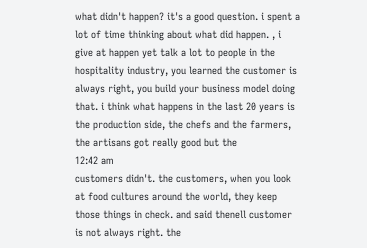what didn't happen? it's a good question. i spent a lot of time thinking about what did happen. , i give at happen yet talk a lot to people in the hospitality industry, you learned the customer is always right, you build your business model doing that. i think what happens in the last 20 years is the production side, the chefs and the farmers, the artisans got really good but the
12:42 am
customers didn't. the customers, when you look at food cultures around the world, they keep those things in check. and said thenell customer is not always right. the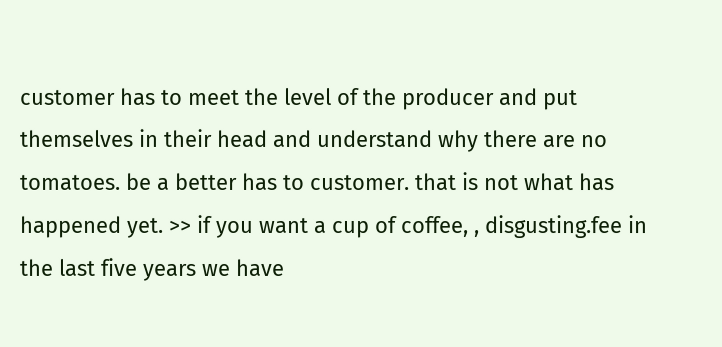customer has to meet the level of the producer and put themselves in their head and understand why there are no tomatoes. be a better has to customer. that is not what has happened yet. >> if you want a cup of coffee, , disgusting.fee in the last five years we have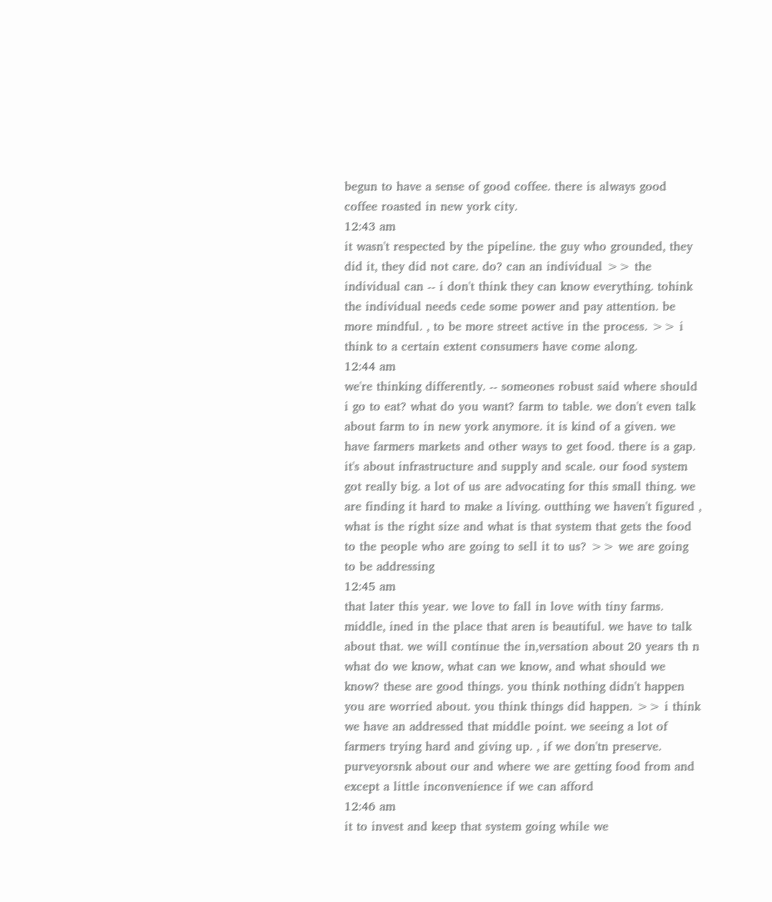begun to have a sense of good coffee. there is always good coffee roasted in new york city.
12:43 am
it wasn't respected by the pipeline. the guy who grounded, they did it, they did not care. do? can an individual >> the individual can -- i don't think they can know everything. tohink the individual needs cede some power and pay attention. be more mindful. , to be more street active in the process. >> i think to a certain extent consumers have come along.
12:44 am
we're thinking differently. -- someones robust said where should i go to eat? what do you want? farm to table. we don't even talk about farm to in new york anymore. it is kind of a given. we have farmers markets and other ways to get food. there is a gap. it's about infrastructure and supply and scale. our food system got really big. a lot of us are advocating for this small thing. we are finding it hard to make a living. outthing we haven't figured , what is the right size and what is that system that gets the food to the people who are going to sell it to us? >> we are going to be addressing
12:45 am
that later this year. we love to fall in love with tiny farms. middle, ined in the place that aren is beautiful. we have to talk about that. we will continue the in,versation about 20 years th n what do we know, what can we know, and what should we know? these are good things. you think nothing didn't happen you are worried about. you think things did happen. >> i think we have an addressed that middle point. we seeing a lot of farmers trying hard and giving up. , if we don'tn preserve. purveyorsnk about our and where we are getting food from and except a little inconvenience if we can afford
12:46 am
it to invest and keep that system going while we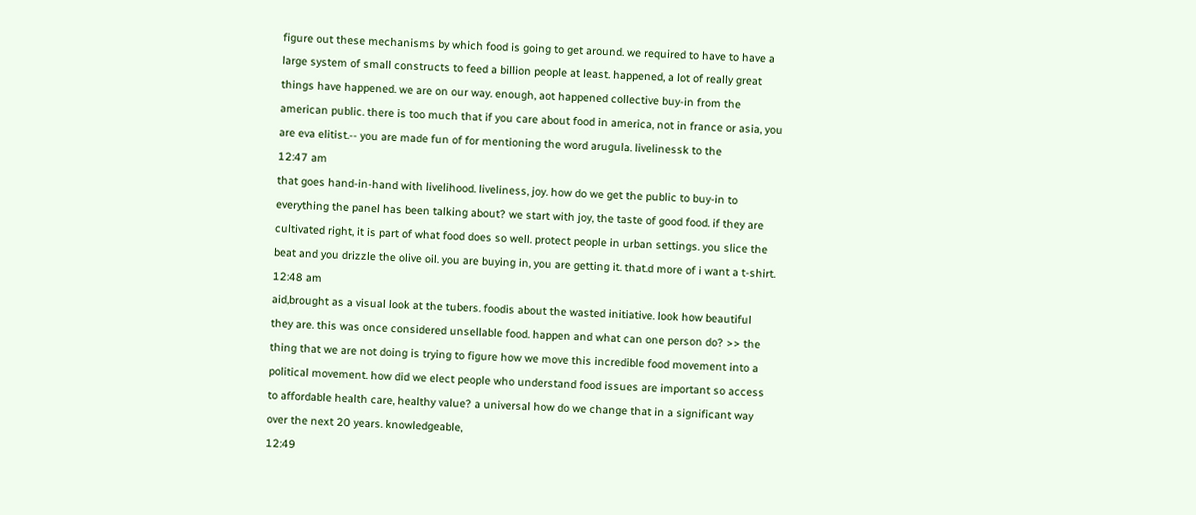figure out these mechanisms by which food is going to get around. we required to have to have a large system of small constructs to feed a billion people at least. happened, a lot of really great things have happened. we are on our way. enough, aot happened collective buy-in from the american public. there is too much that if you care about food in america, not in france or asia, you are eva elitist.-- you are made fun of for mentioning the word arugula. livelinessk to the
12:47 am
that goes hand-in-hand with livelihood. liveliness, joy. how do we get the public to buy-in to everything the panel has been talking about? we start with joy, the taste of good food. if they are cultivated right, it is part of what food does so well. protect people in urban settings. you slice the beat and you drizzle the olive oil. you are buying in, you are getting it. that.d more of i want a t-shirt.
12:48 am
aid,brought as a visual look at the tubers. foodis about the wasted initiative. look how beautiful they are. this was once considered unsellable food. happen and what can one person do? >> the thing that we are not doing is trying to figure how we move this incredible food movement into a political movement. how did we elect people who understand food issues are important so access to affordable health care, healthy value? a universal how do we change that in a significant way over the next 20 years. knowledgeable,
12:49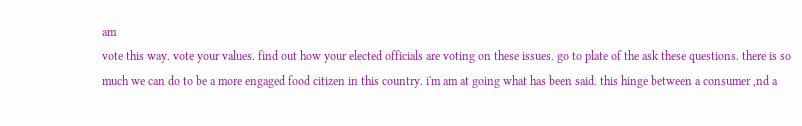am
vote this way. vote your values. find out how your elected officials are voting on these issues. go to plate of the ask these questions. there is so much we can do to be a more engaged food citizen in this country. i'm am at going what has been said. this hinge between a consumer ,nd a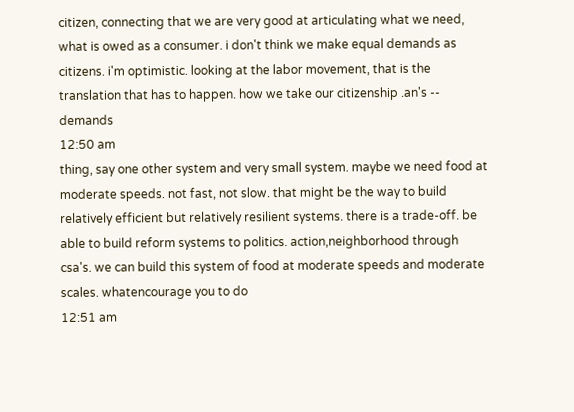citizen, connecting that we are very good at articulating what we need, what is owed as a consumer. i don't think we make equal demands as citizens. i'm optimistic. looking at the labor movement, that is the translation that has to happen. how we take our citizenship .an's -- demands
12:50 am
thing, say one other system and very small system. maybe we need food at moderate speeds. not fast, not slow. that might be the way to build relatively efficient but relatively resilient systems. there is a trade-off. be able to build reform systems to politics. action,neighborhood through csa's. we can build this system of food at moderate speeds and moderate scales. whatencourage you to do
12:51 am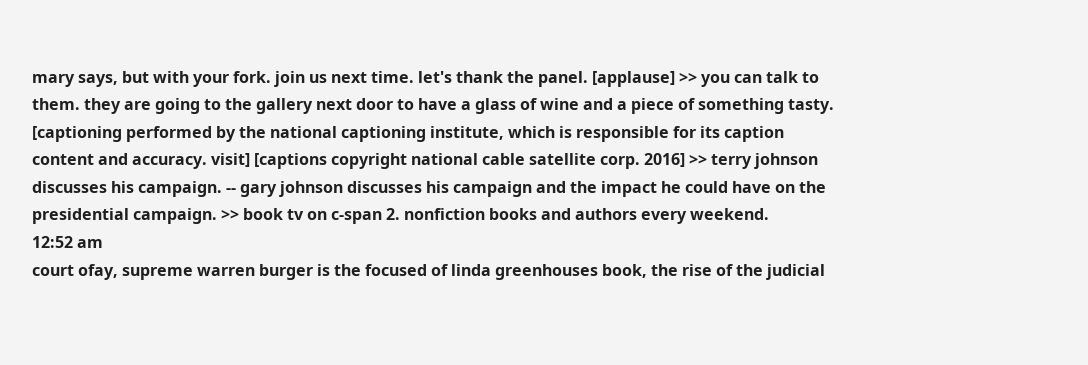mary says, but with your fork. join us next time. let's thank the panel. [applause] >> you can talk to them. they are going to the gallery next door to have a glass of wine and a piece of something tasty. [captioning performed by the national captioning institute, which is responsible for its caption content and accuracy. visit] [captions copyright national cable satellite corp. 2016] >> terry johnson discusses his campaign. -- gary johnson discusses his campaign and the impact he could have on the presidential campaign. >> book tv on c-span 2. nonfiction books and authors every weekend.
12:52 am
court ofay, supreme warren burger is the focused of linda greenhouses book, the rise of the judicial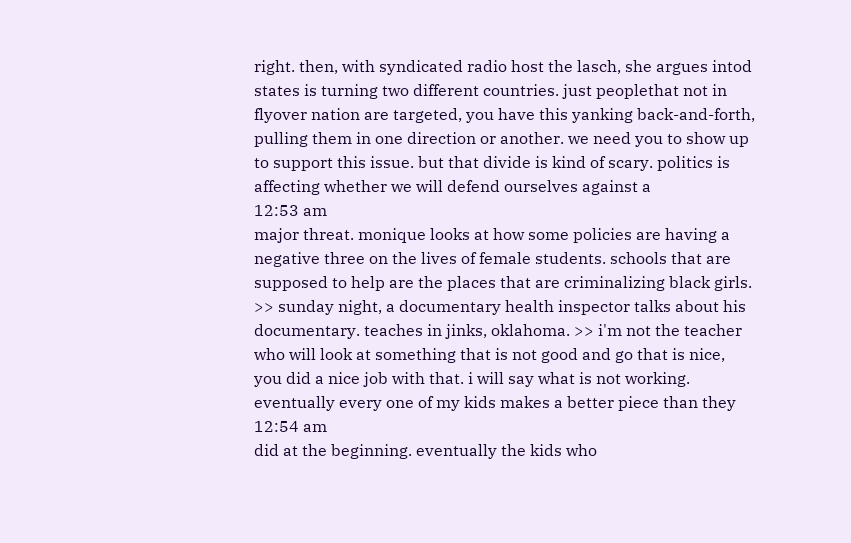right. then, with syndicated radio host the lasch, she argues intod states is turning two different countries. just peoplethat not in flyover nation are targeted, you have this yanking back-and-forth, pulling them in one direction or another. we need you to show up to support this issue. but that divide is kind of scary. politics is affecting whether we will defend ourselves against a
12:53 am
major threat. monique looks at how some policies are having a negative three on the lives of female students. schools that are supposed to help are the places that are criminalizing black girls. >> sunday night, a documentary health inspector talks about his documentary. teaches in jinks, oklahoma. >> i'm not the teacher who will look at something that is not good and go that is nice, you did a nice job with that. i will say what is not working. eventually every one of my kids makes a better piece than they
12:54 am
did at the beginning. eventually the kids who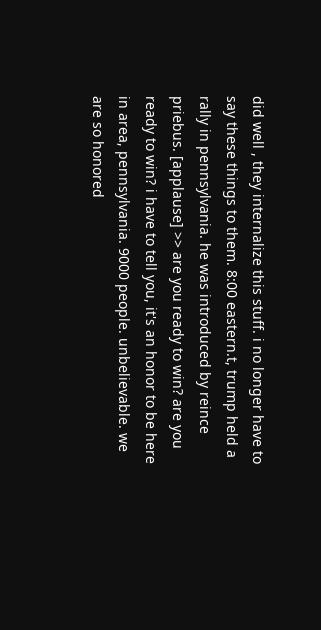did well , they internalize this stuff. i no longer have to say these things to them. 8:00 eastern.t, trump held a rally in pennsylvania. he was introduced by reince priebus. [applause] >> are you ready to win? are you ready to win? i have to tell you, it's an honor to be here in area, pennsylvania. 9000 people. unbelievable. we are so honored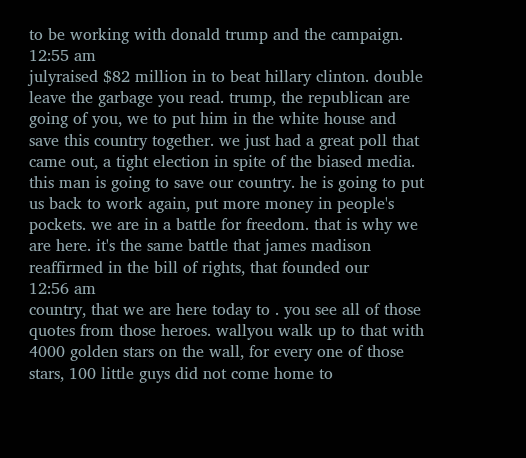to be working with donald trump and the campaign.
12:55 am
julyraised $82 million in to beat hillary clinton. double leave the garbage you read. trump, the republican are going of you, we to put him in the white house and save this country together. we just had a great poll that came out, a tight election in spite of the biased media. this man is going to save our country. he is going to put us back to work again, put more money in people's pockets. we are in a battle for freedom. that is why we are here. it's the same battle that james madison reaffirmed in the bill of rights, that founded our
12:56 am
country, that we are here today to . you see all of those quotes from those heroes. wallyou walk up to that with 4000 golden stars on the wall, for every one of those stars, 100 little guys did not come home to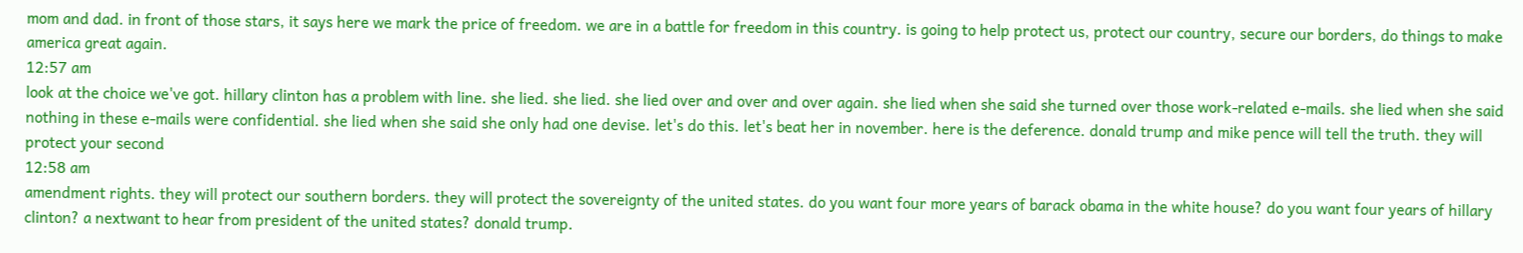mom and dad. in front of those stars, it says here we mark the price of freedom. we are in a battle for freedom in this country. is going to help protect us, protect our country, secure our borders, do things to make america great again.
12:57 am
look at the choice we've got. hillary clinton has a problem with line. she lied. she lied. she lied over and over and over again. she lied when she said she turned over those work-related e-mails. she lied when she said nothing in these e-mails were confidential. she lied when she said she only had one devise. let's do this. let's beat her in november. here is the deference. donald trump and mike pence will tell the truth. they will protect your second
12:58 am
amendment rights. they will protect our southern borders. they will protect the sovereignty of the united states. do you want four more years of barack obama in the white house? do you want four years of hillary clinton? a nextwant to hear from president of the united states? donald trump.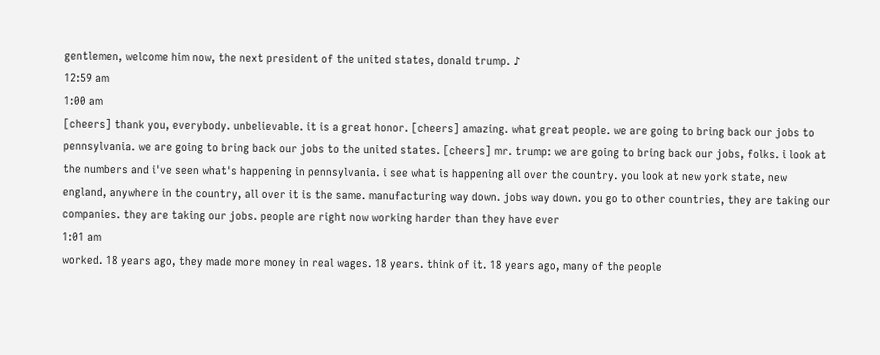gentlemen, welcome him now, the next president of the united states, donald trump. ♪
12:59 am
1:00 am
[cheers] thank you, everybody. unbelievable. it is a great honor. [cheers] amazing. what great people. we are going to bring back our jobs to pennsylvania. we are going to bring back our jobs to the united states. [cheers] mr. trump: we are going to bring back our jobs, folks. i look at the numbers and i've seen what's happening in pennsylvania. i see what is happening all over the country. you look at new york state, new england, anywhere in the country, all over it is the same. manufacturing way down. jobs way down. you go to other countries, they are taking our companies. they are taking our jobs. people are right now working harder than they have ever
1:01 am
worked. 18 years ago, they made more money in real wages. 18 years. think of it. 18 years ago, many of the people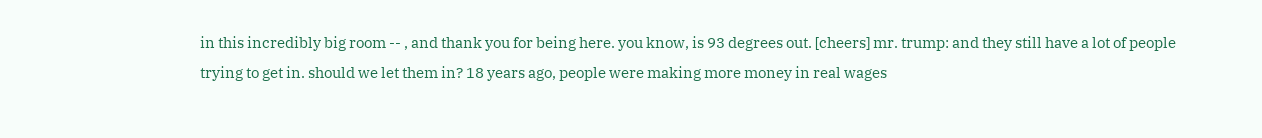in this incredibly big room -- , and thank you for being here. you know, is 93 degrees out. [cheers] mr. trump: and they still have a lot of people trying to get in. should we let them in? 18 years ago, people were making more money in real wages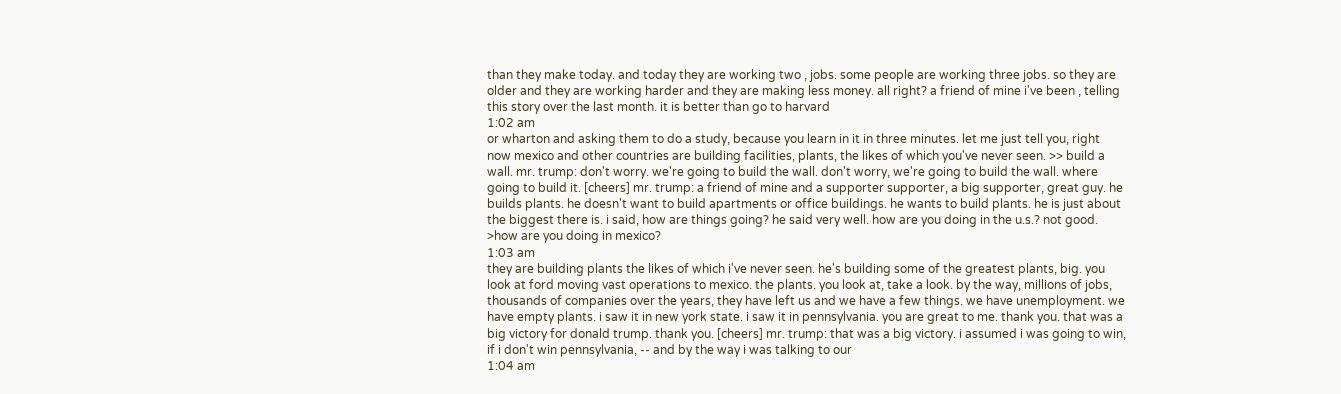than they make today. and today they are working two , jobs. some people are working three jobs. so they are older and they are working harder and they are making less money. all right? a friend of mine i've been , telling this story over the last month. it is better than go to harvard
1:02 am
or wharton and asking them to do a study, because you learn in it in three minutes. let me just tell you, right now mexico and other countries are building facilities, plants, the likes of which you've never seen. >> build a wall. mr. trump: don't worry. we're going to build the wall. don't worry, we're going to build the wall. where going to build it. [cheers] mr. trump: a friend of mine and a supporter supporter, a big supporter, great guy. he builds plants. he doesn't want to build apartments or office buildings. he wants to build plants. he is just about the biggest there is. i said, how are things going? he said very well. how are you doing in the u.s.? not good. >how are you doing in mexico?
1:03 am
they are building plants the likes of which i've never seen. he's building some of the greatest plants, big. you look at ford moving vast operations to mexico. the plants. you look at, take a look. by the way, millions of jobs, thousands of companies over the years, they have left us and we have a few things. we have unemployment. we have empty plants. i saw it in new york state. i saw it in pennsylvania. you are great to me. thank you. that was a big victory for donald trump. thank you. [cheers] mr. trump: that was a big victory. i assumed i was going to win, if i don't win pennsylvania, -- and by the way i was talking to our
1:04 am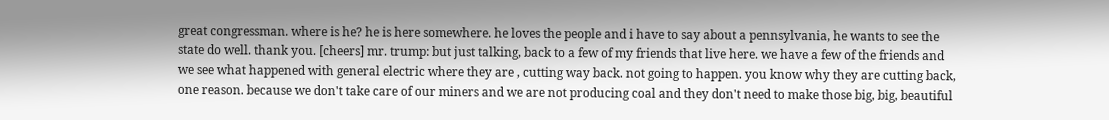great congressman. where is he? he is here somewhere. he loves the people and i have to say about a pennsylvania, he wants to see the state do well. thank you. [cheers] mr. trump: but just talking, back to a few of my friends that live here. we have a few of the friends and we see what happened with general electric where they are , cutting way back. not going to happen. you know why they are cutting back, one reason. because we don't take care of our miners and we are not producing coal and they don't need to make those big, big, beautiful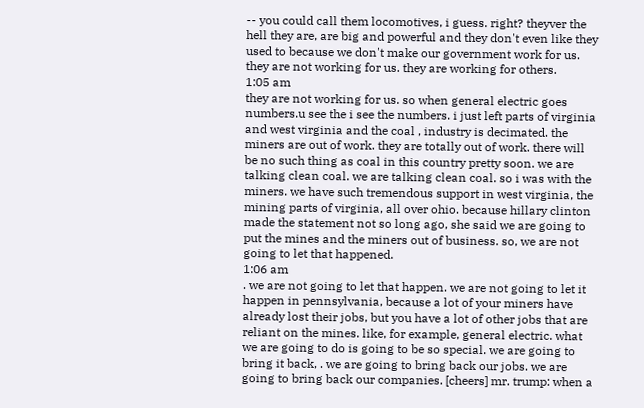-- you could call them locomotives, i guess. right? theyver the hell they are, are big and powerful and they don't even like they used to because we don't make our government work for us. they are not working for us. they are working for others.
1:05 am
they are not working for us. so when general electric goes numbers.u see the i see the numbers. i just left parts of virginia and west virginia and the coal , industry is decimated. the miners are out of work. they are totally out of work. there will be no such thing as coal in this country pretty soon. we are talking clean coal. we are talking clean coal. so i was with the miners. we have such tremendous support in west virginia, the mining parts of virginia, all over ohio. because hillary clinton made the statement not so long ago, she said we are going to put the mines and the miners out of business. so, we are not going to let that happened.
1:06 am
. we are not going to let that happen. we are not going to let it happen in pennsylvania, because a lot of your miners have already lost their jobs, but you have a lot of other jobs that are reliant on the mines. like, for example, general electric. what we are going to do is going to be so special. we are going to bring it back, . we are going to bring back our jobs. we are going to bring back our companies. [cheers] mr. trump: when a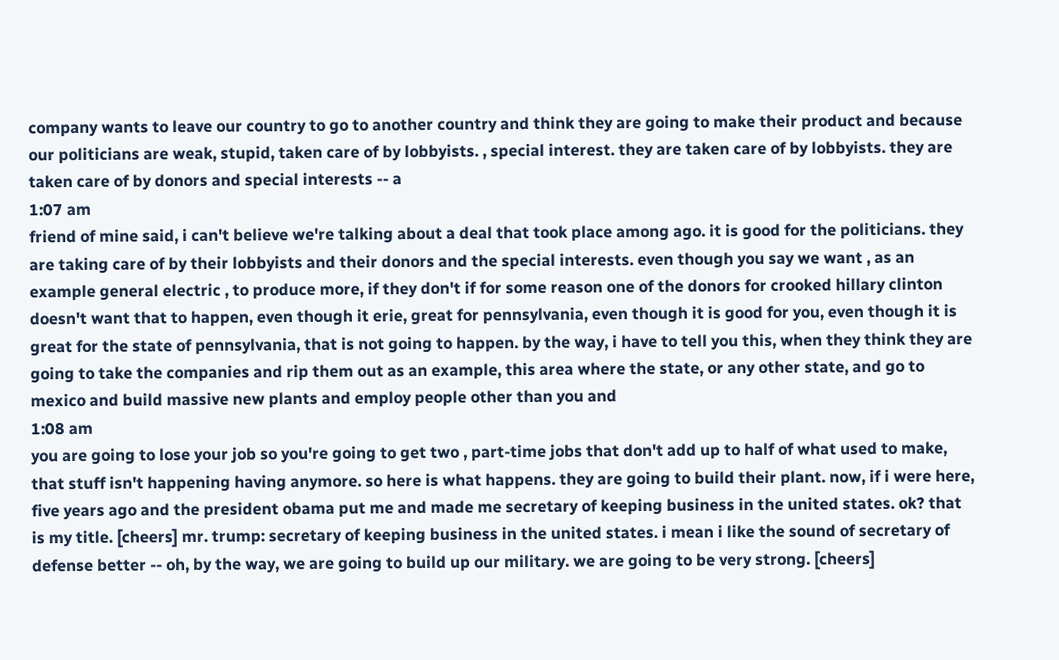company wants to leave our country to go to another country and think they are going to make their product and because our politicians are weak, stupid, taken care of by lobbyists. , special interest. they are taken care of by lobbyists. they are taken care of by donors and special interests -- a
1:07 am
friend of mine said, i can't believe we're talking about a deal that took place among ago. it is good for the politicians. they are taking care of by their lobbyists and their donors and the special interests. even though you say we want , as an example general electric , to produce more, if they don't if for some reason one of the donors for crooked hillary clinton doesn't want that to happen, even though it erie, great for pennsylvania, even though it is good for you, even though it is great for the state of pennsylvania, that is not going to happen. by the way, i have to tell you this, when they think they are going to take the companies and rip them out as an example, this area where the state, or any other state, and go to mexico and build massive new plants and employ people other than you and
1:08 am
you are going to lose your job so you're going to get two , part-time jobs that don't add up to half of what used to make, that stuff isn't happening having anymore. so here is what happens. they are going to build their plant. now, if i were here, five years ago and the president obama put me and made me secretary of keeping business in the united states. ok? that is my title. [cheers] mr. trump: secretary of keeping business in the united states. i mean i like the sound of secretary of defense better -- oh, by the way, we are going to build up our military. we are going to be very strong. [cheers]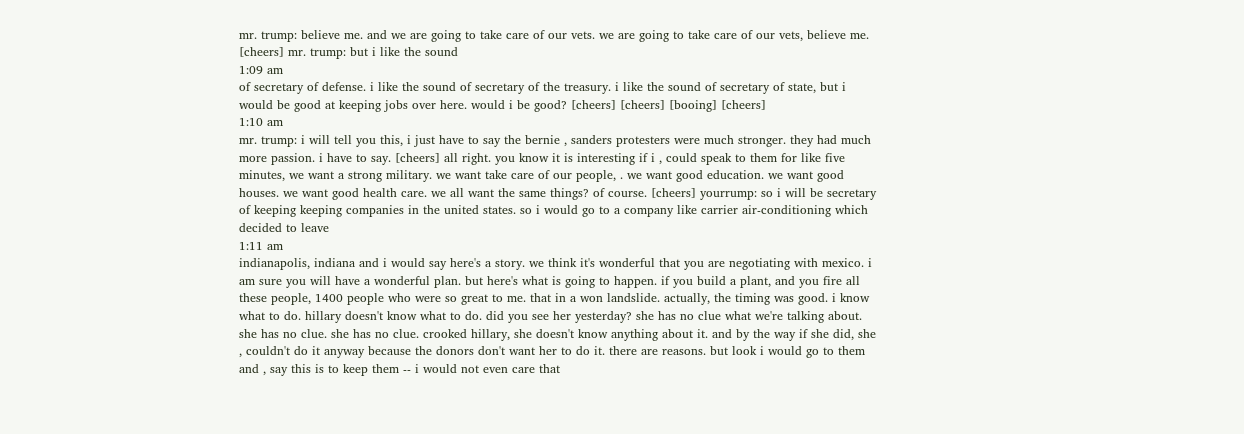mr. trump: believe me. and we are going to take care of our vets. we are going to take care of our vets, believe me. [cheers] mr. trump: but i like the sound
1:09 am
of secretary of defense. i like the sound of secretary of the treasury. i like the sound of secretary of state, but i would be good at keeping jobs over here. would i be good? [cheers] [cheers] [booing] [cheers]
1:10 am
mr. trump: i will tell you this, i just have to say the bernie , sanders protesters were much stronger. they had much more passion. i have to say. [cheers] all right. you know it is interesting if i , could speak to them for like five minutes, we want a strong military. we want take care of our people, . we want good education. we want good houses. we want good health care. we all want the same things? of course. [cheers] yourrump: so i will be secretary of keeping keeping companies in the united states. so i would go to a company like carrier air-conditioning which decided to leave
1:11 am
indianapolis, indiana and i would say here's a story. we think it's wonderful that you are negotiating with mexico. i am sure you will have a wonderful plan. but here's what is going to happen. if you build a plant, and you fire all these people, 1400 people who were so great to me. that in a won landslide. actually, the timing was good. i know what to do. hillary doesn't know what to do. did you see her yesterday? she has no clue what we're talking about. she has no clue. she has no clue. crooked hillary, she doesn't know anything about it. and by the way if she did, she , couldn't do it anyway because the donors don't want her to do it. there are reasons. but look i would go to them and , say this is to keep them -- i would not even care that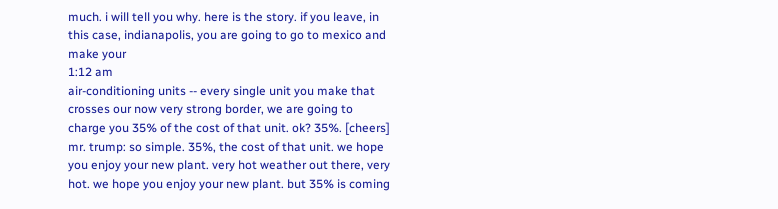much. i will tell you why. here is the story. if you leave, in this case, indianapolis, you are going to go to mexico and make your
1:12 am
air-conditioning units -- every single unit you make that crosses our now very strong border, we are going to charge you 35% of the cost of that unit. ok? 35%. [cheers] mr. trump: so simple. 35%, the cost of that unit. we hope you enjoy your new plant. very hot weather out there, very hot. we hope you enjoy your new plant. but 35% is coming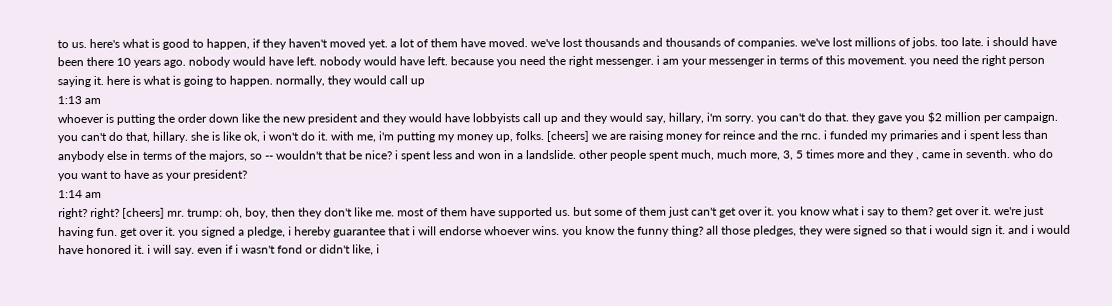to us. here's what is good to happen, if they haven't moved yet. a lot of them have moved. we've lost thousands and thousands of companies. we've lost millions of jobs. too late. i should have been there 10 years ago. nobody would have left. nobody would have left. because you need the right messenger. i am your messenger in terms of this movement. you need the right person saying it. here is what is going to happen. normally, they would call up
1:13 am
whoever is putting the order down like the new president and they would have lobbyists call up and they would say, hillary, i'm sorry. you can't do that. they gave you $2 million per campaign. you can't do that, hillary. she is like ok, i won't do it. with me, i'm putting my money up, folks. [cheers] we are raising money for reince and the rnc. i funded my primaries and i spent less than anybody else in terms of the majors, so -- wouldn't that be nice? i spent less and won in a landslide. other people spent much, much more, 3, 5 times more and they , came in seventh. who do you want to have as your president?
1:14 am
right? right? [cheers] mr. trump: oh, boy, then they don't like me. most of them have supported us. but some of them just can't get over it. you know what i say to them? get over it. we're just having fun. get over it. you signed a pledge, i hereby guarantee that i will endorse whoever wins. you know the funny thing? all those pledges, they were signed so that i would sign it. and i would have honored it. i will say. even if i wasn't fond or didn't like, i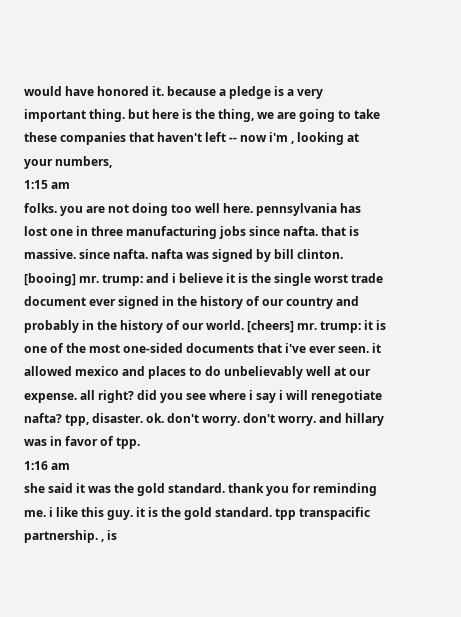would have honored it. because a pledge is a very important thing. but here is the thing, we are going to take these companies that haven't left -- now i'm , looking at your numbers,
1:15 am
folks. you are not doing too well here. pennsylvania has lost one in three manufacturing jobs since nafta. that is massive. since nafta. nafta was signed by bill clinton. [booing] mr. trump: and i believe it is the single worst trade document ever signed in the history of our country and probably in the history of our world. [cheers] mr. trump: it is one of the most one-sided documents that i've ever seen. it allowed mexico and places to do unbelievably well at our expense. all right? did you see where i say i will renegotiate nafta? tpp, disaster. ok. don't worry. don't worry. and hillary was in favor of tpp.
1:16 am
she said it was the gold standard. thank you for reminding me. i like this guy. it is the gold standard. tpp transpacific partnership. , is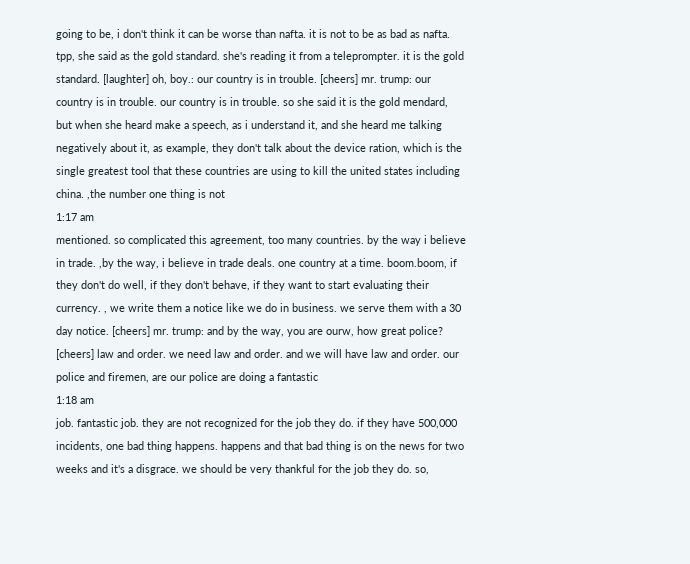going to be, i don't think it can be worse than nafta. it is not to be as bad as nafta. tpp, she said as the gold standard. she's reading it from a teleprompter. it is the gold standard. [laughter] oh, boy.: our country is in trouble. [cheers] mr. trump: our country is in trouble. our country is in trouble. so she said it is the gold mendard, but when she heard make a speech, as i understand it, and she heard me talking negatively about it, as example, they don't talk about the device ration, which is the single greatest tool that these countries are using to kill the united states including china. ,the number one thing is not
1:17 am
mentioned. so complicated this agreement, too many countries. by the way i believe in trade. ,by the way, i believe in trade deals. one country at a time. boom.boom, if they don't do well, if they don't behave, if they want to start evaluating their currency. , we write them a notice like we do in business. we serve them with a 30 day notice. [cheers] mr. trump: and by the way, you are ourw, how great police? [cheers] law and order. we need law and order. and we will have law and order. our police and firemen, are our police are doing a fantastic
1:18 am
job. fantastic job. they are not recognized for the job they do. if they have 500,000 incidents, one bad thing happens. happens and that bad thing is on the news for two weeks and it's a disgrace. we should be very thankful for the job they do. so,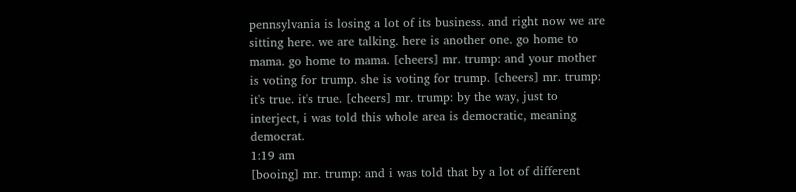pennsylvania is losing a lot of its business. and right now we are sitting here. we are talking. here is another one. go home to mama. go home to mama. [cheers] mr. trump: and your mother is voting for trump. she is voting for trump. [cheers] mr. trump: it's true. it's true. [cheers] mr. trump: by the way, just to interject, i was told this whole area is democratic, meaning democrat.
1:19 am
[booing] mr. trump: and i was told that by a lot of different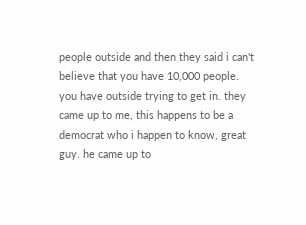people outside and then they said i can't believe that you have 10,000 people. you have outside trying to get in. they came up to me, this happens to be a democrat who i happen to know, great guy. he came up to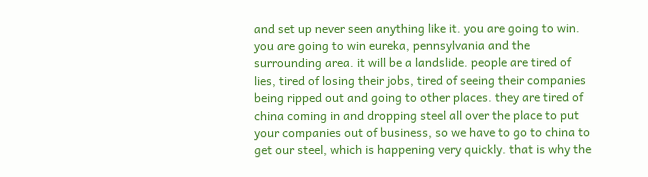and set up never seen anything like it. you are going to win. you are going to win eureka, pennsylvania and the surrounding area. it will be a landslide. people are tired of lies, tired of losing their jobs, tired of seeing their companies being ripped out and going to other places. they are tired of china coming in and dropping steel all over the place to put your companies out of business, so we have to go to china to get our steel, which is happening very quickly. that is why the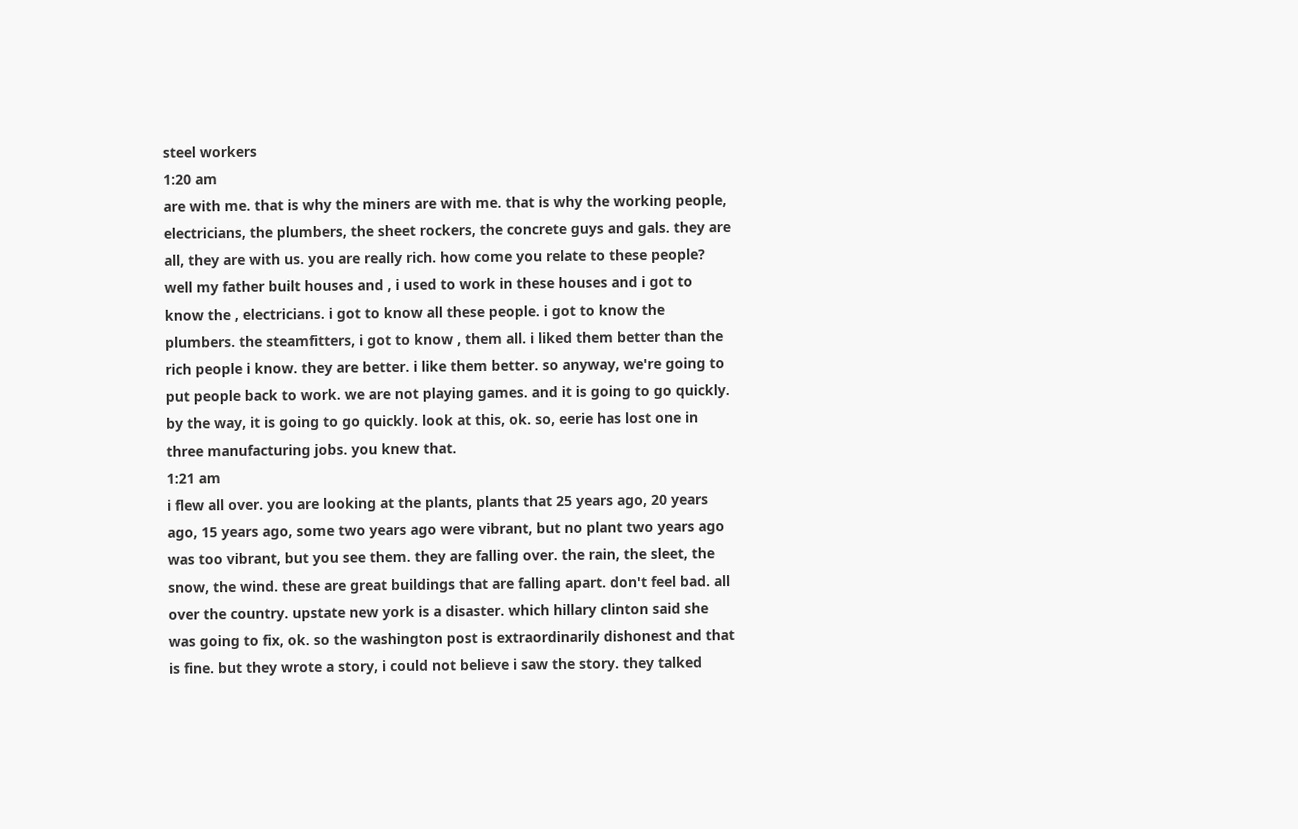steel workers
1:20 am
are with me. that is why the miners are with me. that is why the working people, electricians, the plumbers, the sheet rockers, the concrete guys and gals. they are all, they are with us. you are really rich. how come you relate to these people? well my father built houses and , i used to work in these houses and i got to know the , electricians. i got to know all these people. i got to know the plumbers. the steamfitters, i got to know , them all. i liked them better than the rich people i know. they are better. i like them better. so anyway, we're going to put people back to work. we are not playing games. and it is going to go quickly. by the way, it is going to go quickly. look at this, ok. so, eerie has lost one in three manufacturing jobs. you knew that.
1:21 am
i flew all over. you are looking at the plants, plants that 25 years ago, 20 years ago, 15 years ago, some two years ago were vibrant, but no plant two years ago was too vibrant, but you see them. they are falling over. the rain, the sleet, the snow, the wind. these are great buildings that are falling apart. don't feel bad. all over the country. upstate new york is a disaster. which hillary clinton said she was going to fix, ok. so the washington post is extraordinarily dishonest and that is fine. but they wrote a story, i could not believe i saw the story. they talked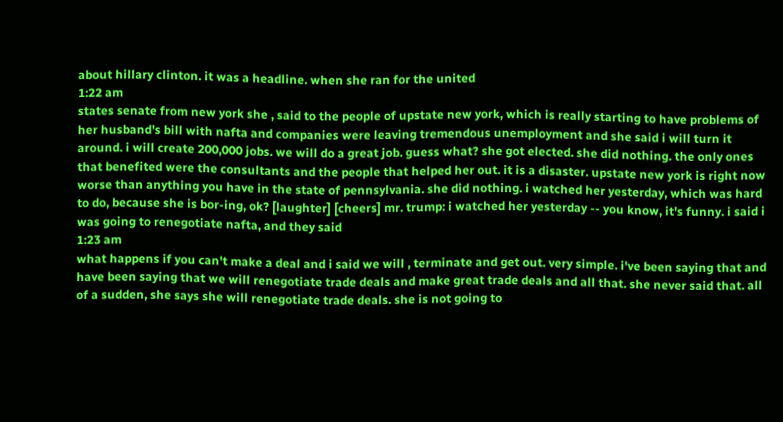about hillary clinton. it was a headline. when she ran for the united
1:22 am
states senate from new york she , said to the people of upstate new york, which is really starting to have problems of her husband's bill with nafta and companies were leaving tremendous unemployment and she said i will turn it around. i will create 200,000 jobs. we will do a great job. guess what? she got elected. she did nothing. the only ones that benefited were the consultants and the people that helped her out. it is a disaster. upstate new york is right now worse than anything you have in the state of pennsylvania. she did nothing. i watched her yesterday, which was hard to do, because she is bor-ing, ok? [laughter] [cheers] mr. trump: i watched her yesterday -- you know, it's funny. i said i was going to renegotiate nafta, and they said
1:23 am
what happens if you can't make a deal and i said we will , terminate and get out. very simple. i've been saying that and have been saying that we will renegotiate trade deals and make great trade deals and all that. she never said that. all of a sudden, she says she will renegotiate trade deals. she is not going to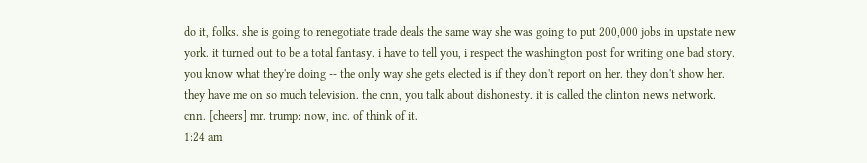do it, folks. she is going to renegotiate trade deals the same way she was going to put 200,000 jobs in upstate new york. it turned out to be a total fantasy. i have to tell you, i respect the washington post for writing one bad story. you know what they're doing -- the only way she gets elected is if they don't report on her. they don't show her. they have me on so much television. the cnn, you talk about dishonesty. it is called the clinton news network. cnn. [cheers] mr. trump: now, inc. of think of it.
1:24 am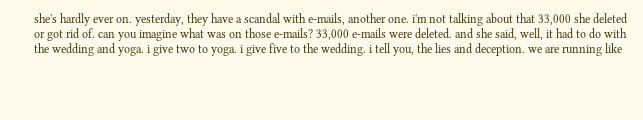she's hardly ever on. yesterday, they have a scandal with e-mails, another one. i'm not talking about that 33,000 she deleted or got rid of. can you imagine what was on those e-mails? 33,000 e-mails were deleted. and she said, well, it had to do with the wedding and yoga. i give two to yoga. i give five to the wedding. i tell you, the lies and deception. we are running like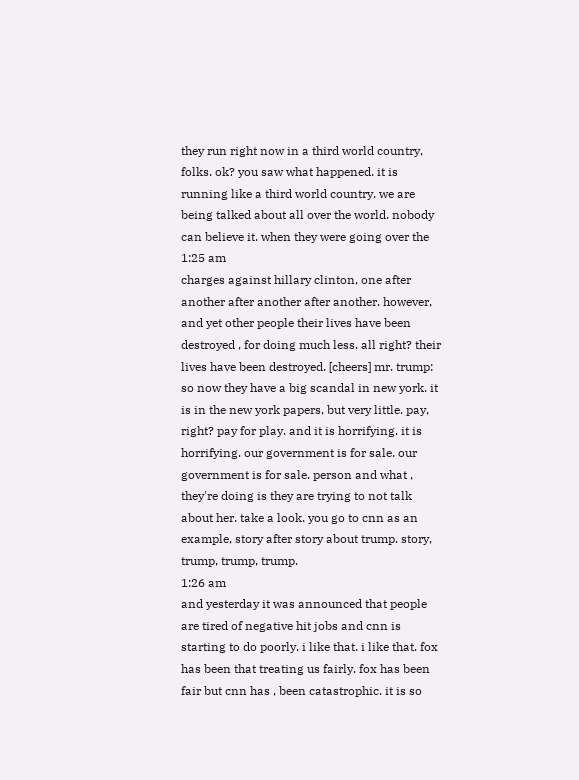they run right now in a third world country, folks. ok? you saw what happened. it is running like a third world country. we are being talked about all over the world. nobody can believe it. when they were going over the
1:25 am
charges against hillary clinton, one after another after another after another. however, and yet other people their lives have been destroyed , for doing much less. all right? their lives have been destroyed. [cheers] mr. trump: so now they have a big scandal in new york. it is in the new york papers, but very little. pay, right? pay for play. and it is horrifying. it is horrifying. our government is for sale. our government is for sale. person and what , they're doing is they are trying to not talk about her. take a look. you go to cnn as an example, story after story about trump. story, trump, trump, trump.
1:26 am
and yesterday it was announced that people are tired of negative hit jobs and cnn is starting to do poorly. i like that. i like that. fox has been that treating us fairly. fox has been fair but cnn has , been catastrophic. it is so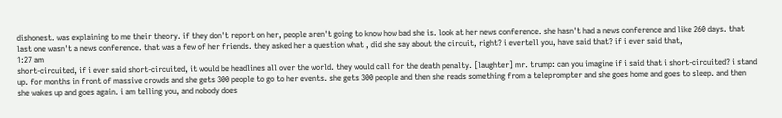dishonest. was explaining to me their theory. if they don't report on her, people aren't going to know how bad she is. look at her news conference. she hasn't had a news conference and like 260 days. that last one wasn't a news conference. that was a few of her friends. they asked her a question what , did she say about the circuit, right? i evertell you, have said that? if i ever said that,
1:27 am
short-circuited, if i ever said short-circuited, it would be headlines all over the world. they would call for the death penalty. [laughter] mr. trump: can you imagine if i said that i short-circuited? i stand up. for months in front of massive crowds and she gets 300 people to go to her events. she gets 300 people and then she reads something from a teleprompter and she goes home and goes to sleep. and then she wakes up and goes again. i am telling you, and nobody does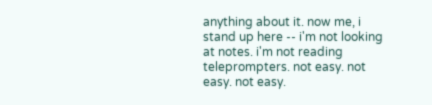anything about it. now me, i stand up here -- i'm not looking at notes. i'm not reading teleprompters. not easy. not easy. not easy.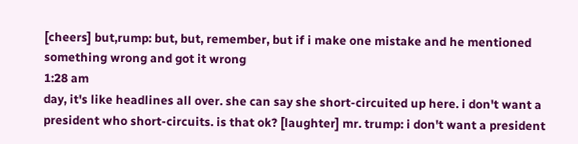[cheers] but,rump: but, but, remember, but if i make one mistake and he mentioned something wrong and got it wrong
1:28 am
day, it's like headlines all over. she can say she short-circuited up here. i don't want a president who short-circuits. is that ok? [laughter] mr. trump: i don't want a president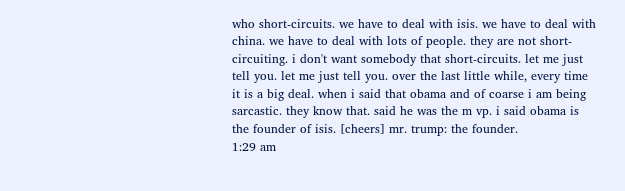who short-circuits. we have to deal with isis. we have to deal with china. we have to deal with lots of people. they are not short-circuiting. i don't want somebody that short-circuits. let me just tell you. let me just tell you. over the last little while, every time it is a big deal. when i said that obama and of coarse i am being sarcastic. they know that. said he was the m vp. i said obama is the founder of isis. [cheers] mr. trump: the founder.
1:29 am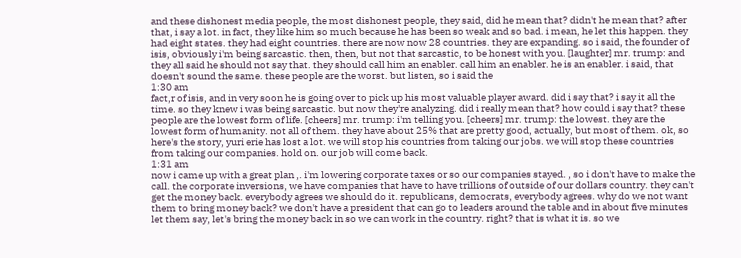and these dishonest media people, the most dishonest people, they said, did he mean that? didn't he mean that? after that, i say a lot. in fact, they like him so much because he has been so weak and so bad. i mean, he let this happen. they had eight states. they had eight countries. there are now now 28 countries. they are expanding. so i said, the founder of isis, obviously i'm being sarcastic. then, then, but not that sarcastic, to be honest with you. [laughter] mr. trump: and they all said he should not say that. they should call him an enabler. call him an enabler. he is an enabler. i said, that doesn't sound the same. these people are the worst. but listen, so i said the
1:30 am
fact,r of isis, and in very soon he is going over to pick up his most valuable player award. did i say that? i say it all the time. so they knew i was being sarcastic. but now they're analyzing. did i really mean that? how could i say that? these people are the lowest form of life. [cheers] mr. trump: i'm telling you. [cheers] mr. trump: the lowest. they are the lowest form of humanity. not all of them. they have about 25% that are pretty good, actually, but most of them. ok, so here's the story, yuri erie has lost a lot. we will stop his countries from taking our jobs. we will stop these countries from taking our companies. hold on. our job will come back.
1:31 am
now i came up with a great plan ,. i'm lowering corporate taxes or so our companies stayed. , so i don't have to make the call. the corporate inversions, we have companies that have to have trillions of outside of our dollars country. they can't get the money back. everybody agrees we should do it. republicans, democrats, everybody agrees. why do we not want them to bring money back? we don't have a president that can go to leaders around the table and in about five minutes let them say, let's bring the money back in so we can work in the country. right? that is what it is. so we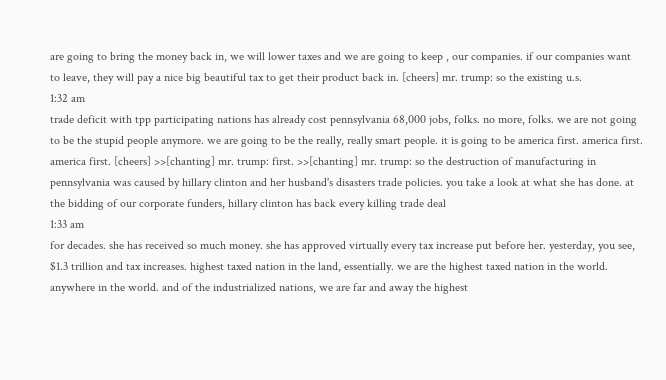are going to bring the money back in, we will lower taxes and we are going to keep , our companies. if our companies want to leave, they will pay a nice big beautiful tax to get their product back in. [cheers] mr. trump: so the existing u.s.
1:32 am
trade deficit with tpp participating nations has already cost pennsylvania 68,000 jobs, folks. no more, folks. we are not going to be the stupid people anymore. we are going to be the really, really smart people. it is going to be america first. america first. america first. [cheers] >>[chanting] mr. trump: first. >>[chanting] mr. trump: so the destruction of manufacturing in pennsylvania was caused by hillary clinton and her husband's disasters trade policies. you take a look at what she has done. at the bidding of our corporate funders, hillary clinton has back every killing trade deal
1:33 am
for decades. she has received so much money. she has approved virtually every tax increase put before her. yesterday, you see, $1.3 trillion and tax increases. highest taxed nation in the land, essentially. we are the highest taxed nation in the world. anywhere in the world. and of the industrialized nations, we are far and away the highest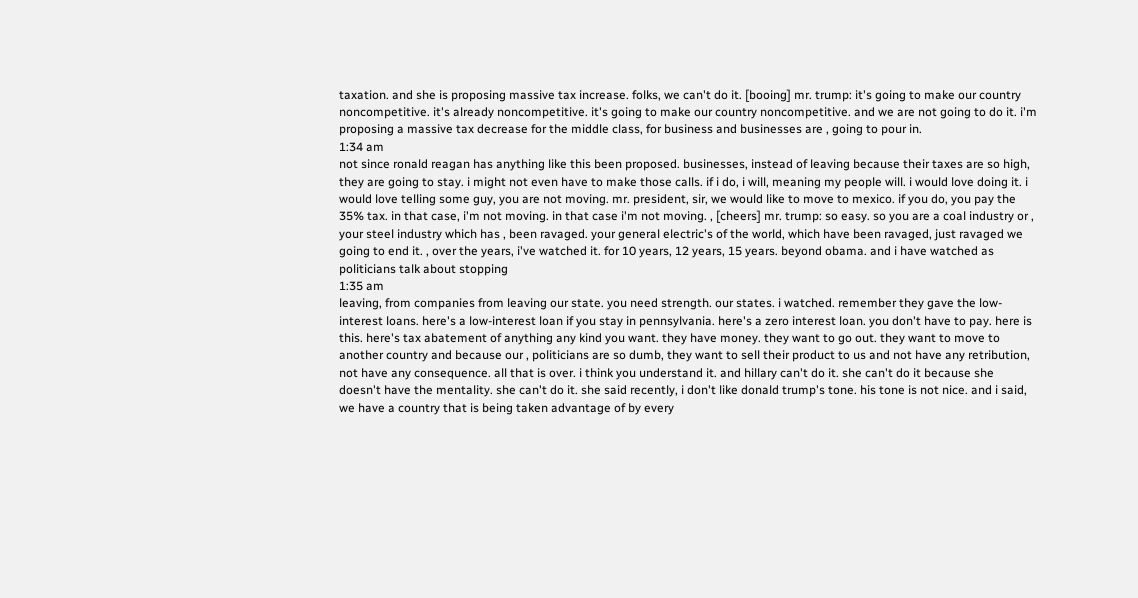taxation. and she is proposing massive tax increase. folks, we can't do it. [booing] mr. trump: it's going to make our country noncompetitive. it's already noncompetitive. it's going to make our country noncompetitive. and we are not going to do it. i'm proposing a massive tax decrease for the middle class, for business and businesses are , going to pour in.
1:34 am
not since ronald reagan has anything like this been proposed. businesses, instead of leaving because their taxes are so high, they are going to stay. i might not even have to make those calls. if i do, i will, meaning my people will. i would love doing it. i would love telling some guy, you are not moving. mr. president, sir, we would like to move to mexico. if you do, you pay the 35% tax. in that case, i'm not moving. in that case i'm not moving. , [cheers] mr. trump: so easy. so you are a coal industry or , your steel industry which has , been ravaged. your general electric's of the world, which have been ravaged, just ravaged we going to end it. , over the years, i've watched it. for 10 years, 12 years, 15 years. beyond obama. and i have watched as politicians talk about stopping
1:35 am
leaving, from companies from leaving our state. you need strength. our states. i watched. remember they gave the low-interest loans. here's a low-interest loan if you stay in pennsylvania. here's a zero interest loan. you don't have to pay. here is this. here's tax abatement of anything any kind you want. they have money. they want to go out. they want to move to another country and because our , politicians are so dumb, they want to sell their product to us and not have any retribution, not have any consequence. all that is over. i think you understand it. and hillary can't do it. she can't do it because she doesn't have the mentality. she can't do it. she said recently, i don't like donald trump's tone. his tone is not nice. and i said, we have a country that is being taken advantage of by every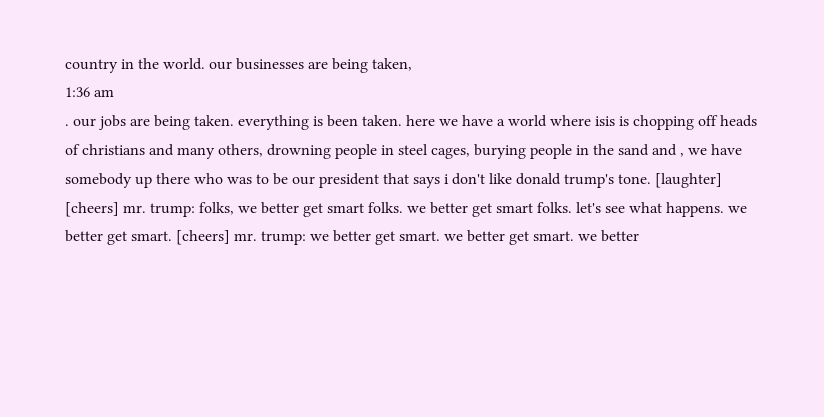country in the world. our businesses are being taken,
1:36 am
. our jobs are being taken. everything is been taken. here we have a world where isis is chopping off heads of christians and many others, drowning people in steel cages, burying people in the sand and , we have somebody up there who was to be our president that says i don't like donald trump's tone. [laughter] [cheers] mr. trump: folks, we better get smart folks. we better get smart folks. let's see what happens. we better get smart. [cheers] mr. trump: we better get smart. we better get smart. we better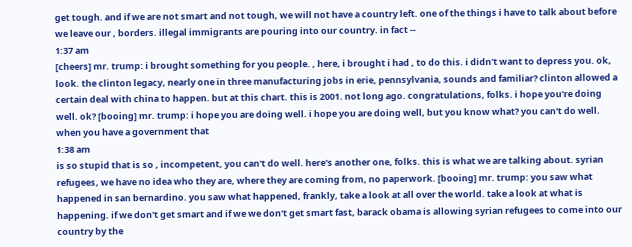get tough. and if we are not smart and not tough, we will not have a country left. one of the things i have to talk about before we leave our , borders. illegal immigrants are pouring into our country. in fact --
1:37 am
[cheers] mr. trump: i brought something for you people. , here, i brought i had , to do this. i didn't want to depress you. ok, look. the clinton legacy, nearly one in three manufacturing jobs in erie, pennsylvania, sounds and familiar? clinton allowed a certain deal with china to happen. but at this chart. this is 2001. not long ago. congratulations, folks. i hope you're doing well. ok? [booing] mr. trump: i hope you are doing well. i hope you are doing well, but you know what? you can't do well. when you have a government that
1:38 am
is so stupid that is so , incompetent, you can't do well. here's another one, folks. this is what we are talking about. syrian refugees, we have no idea who they are, where they are coming from, no paperwork. [booing] mr. trump: you saw what happened in san bernardino. you saw what happened, frankly, take a look at all over the world. take a look at what is happening. if we don't get smart and if we we don't get smart fast, barack obama is allowing syrian refugees to come into our country by the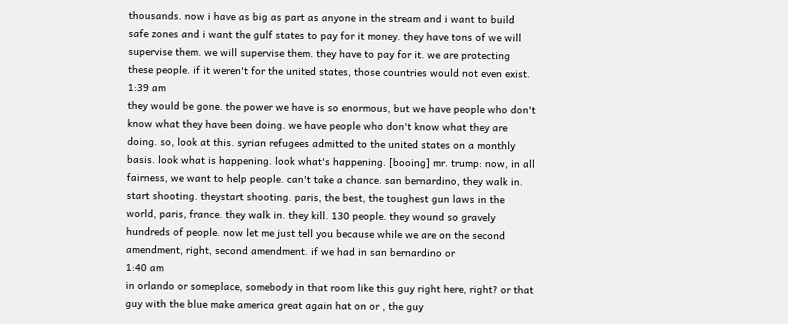thousands. now i have as big as part as anyone in the stream and i want to build safe zones and i want the gulf states to pay for it money. they have tons of we will supervise them. we will supervise them. they have to pay for it. we are protecting these people. if it weren't for the united states, those countries would not even exist.
1:39 am
they would be gone. the power we have is so enormous, but we have people who don't know what they have been doing. we have people who don't know what they are doing. so, look at this. syrian refugees admitted to the united states on a monthly basis. look what is happening. look what's happening. [booing] mr. trump: now, in all fairness, we want to help people. can't take a chance. san bernardino, they walk in. start shooting. theystart shooting. paris, the best, the toughest gun laws in the world, paris, france. they walk in. they kill. 130 people. they wound so gravely hundreds of people. now let me just tell you because while we are on the second amendment, right, second amendment. if we had in san bernardino or
1:40 am
in orlando or someplace, somebody in that room like this guy right here, right? or that guy with the blue make america great again hat on or , the guy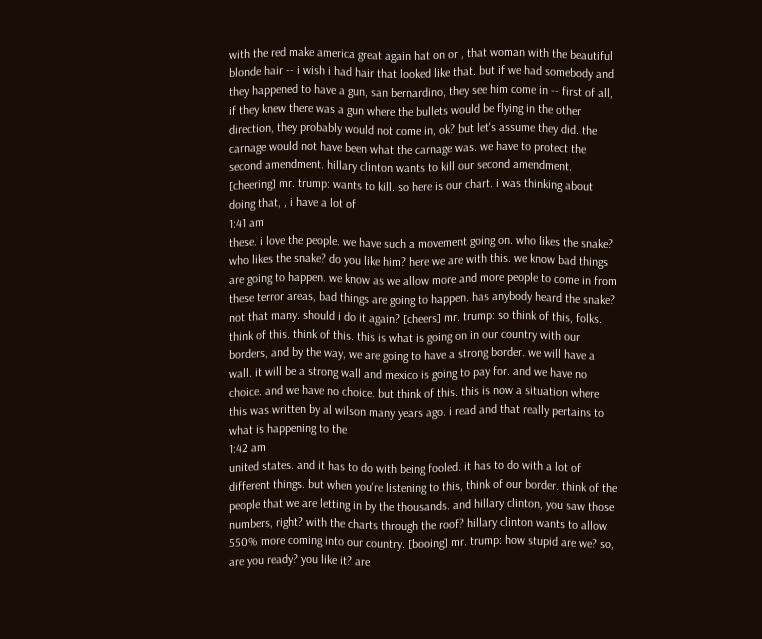with the red make america great again hat on or , that woman with the beautiful blonde hair -- i wish i had hair that looked like that. but if we had somebody and they happened to have a gun, san bernardino, they see him come in -- first of all, if they knew there was a gun where the bullets would be flying in the other direction, they probably would not come in, ok? but let's assume they did. the carnage would not have been what the carnage was. we have to protect the second amendment. hillary clinton wants to kill our second amendment. [cheering] mr. trump: wants to kill. so here is our chart. i was thinking about doing that, , i have a lot of
1:41 am
these. i love the people. we have such a movement going on. who likes the snake? who likes the snake? do you like him? here we are with this. we know bad things are going to happen. we know as we allow more and more people to come in from these terror areas, bad things are going to happen. has anybody heard the snake? not that many. should i do it again? [cheers] mr. trump: so think of this, folks. think of this. think of this. this is what is going on in our country with our borders, and by the way, we are going to have a strong border. we will have a wall. it will be a strong wall and mexico is going to pay for. and we have no choice. and we have no choice. but think of this. this is now a situation where this was written by al wilson many years ago. i read and that really pertains to what is happening to the
1:42 am
united states. and it has to do with being fooled. it has to do with a lot of different things. but when you're listening to this, think of our border. think of the people that we are letting in by the thousands. and hillary clinton, you saw those numbers, right? with the charts through the roof? hillary clinton wants to allow 550% more coming into our country. [booing] mr. trump: how stupid are we? so, are you ready? you like it? are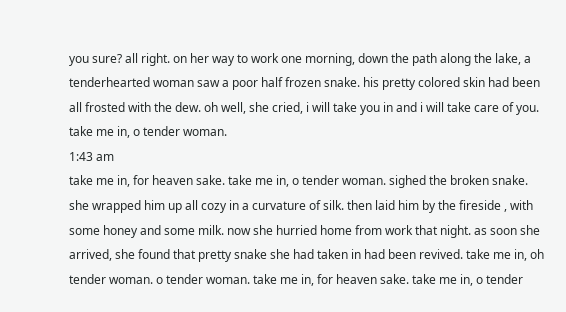you sure? all right. on her way to work one morning, down the path along the lake, a tenderhearted woman saw a poor half frozen snake. his pretty colored skin had been all frosted with the dew. oh well, she cried, i will take you in and i will take care of you. take me in, o tender woman.
1:43 am
take me in, for heaven sake. take me in, o tender woman. sighed the broken snake. she wrapped him up all cozy in a curvature of silk. then laid him by the fireside , with some honey and some milk. now she hurried home from work that night. as soon she arrived, she found that pretty snake she had taken in had been revived. take me in, oh tender woman. o tender woman. take me in, for heaven sake. take me in, o tender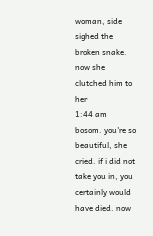woman, side sighed the broken snake. now she clutched him to her
1:44 am
bosom. you're so beautiful, she cried. if i did not take you in, you certainly would have died. now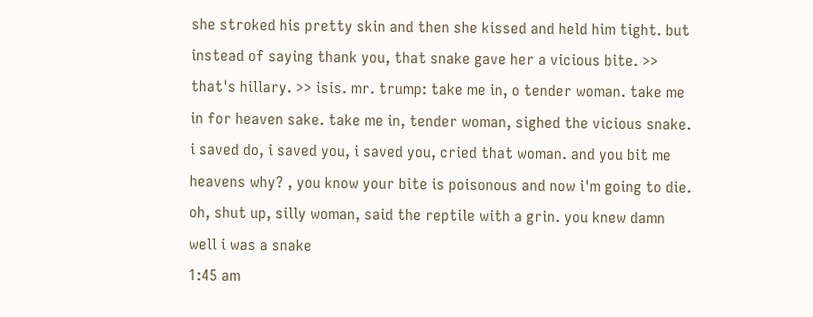she stroked his pretty skin and then she kissed and held him tight. but instead of saying thank you, that snake gave her a vicious bite. >> that's hillary. >> isis. mr. trump: take me in, o tender woman. take me in for heaven sake. take me in, tender woman, sighed the vicious snake. i saved do, i saved you, i saved you, cried that woman. and you bit me heavens why? , you know your bite is poisonous and now i'm going to die. oh, shut up, silly woman, said the reptile with a grin. you knew damn well i was a snake
1:45 am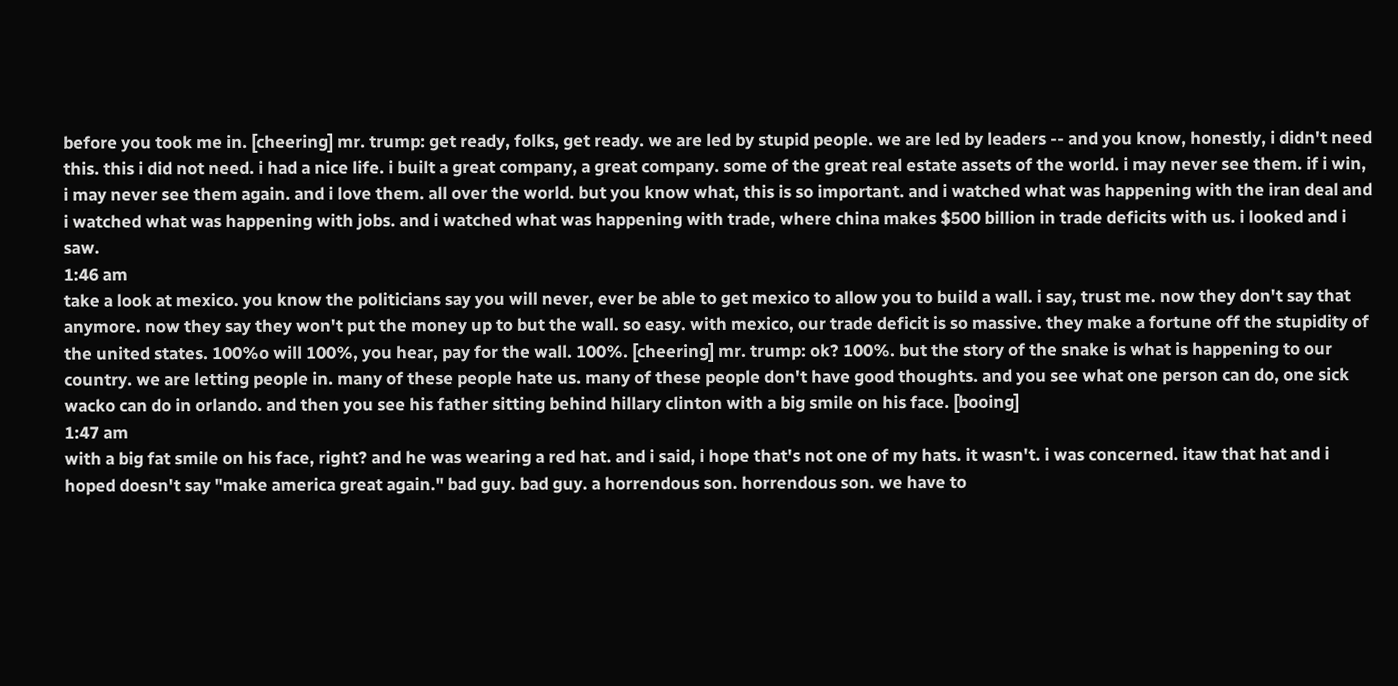before you took me in. [cheering] mr. trump: get ready, folks, get ready. we are led by stupid people. we are led by leaders -- and you know, honestly, i didn't need this. this i did not need. i had a nice life. i built a great company, a great company. some of the great real estate assets of the world. i may never see them. if i win, i may never see them again. and i love them. all over the world. but you know what, this is so important. and i watched what was happening with the iran deal and i watched what was happening with jobs. and i watched what was happening with trade, where china makes $500 billion in trade deficits with us. i looked and i saw.
1:46 am
take a look at mexico. you know the politicians say you will never, ever be able to get mexico to allow you to build a wall. i say, trust me. now they don't say that anymore. now they say they won't put the money up to but the wall. so easy. with mexico, our trade deficit is so massive. they make a fortune off the stupidity of the united states. 100%o will 100%, you hear, pay for the wall. 100%. [cheering] mr. trump: ok? 100%. but the story of the snake is what is happening to our country. we are letting people in. many of these people hate us. many of these people don't have good thoughts. and you see what one person can do, one sick wacko can do in orlando. and then you see his father sitting behind hillary clinton with a big smile on his face. [booing]
1:47 am
with a big fat smile on his face, right? and he was wearing a red hat. and i said, i hope that's not one of my hats. it wasn't. i was concerned. itaw that hat and i hoped doesn't say "make america great again." bad guy. bad guy. a horrendous son. horrendous son. we have to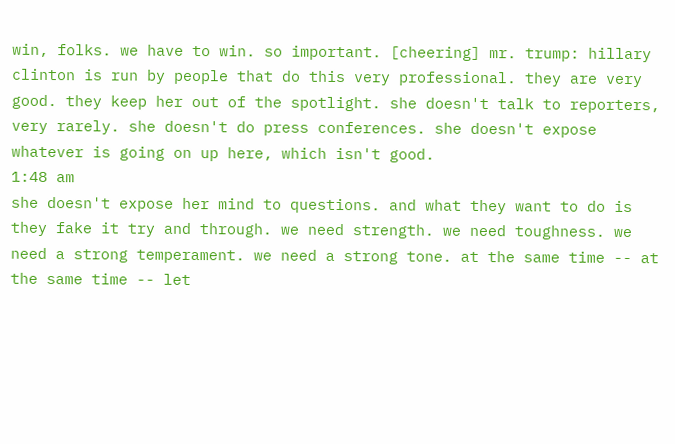win, folks. we have to win. so important. [cheering] mr. trump: hillary clinton is run by people that do this very professional. they are very good. they keep her out of the spotlight. she doesn't talk to reporters, very rarely. she doesn't do press conferences. she doesn't expose whatever is going on up here, which isn't good.
1:48 am
she doesn't expose her mind to questions. and what they want to do is they fake it try and through. we need strength. we need toughness. we need a strong temperament. we need a strong tone. at the same time -- at the same time -- let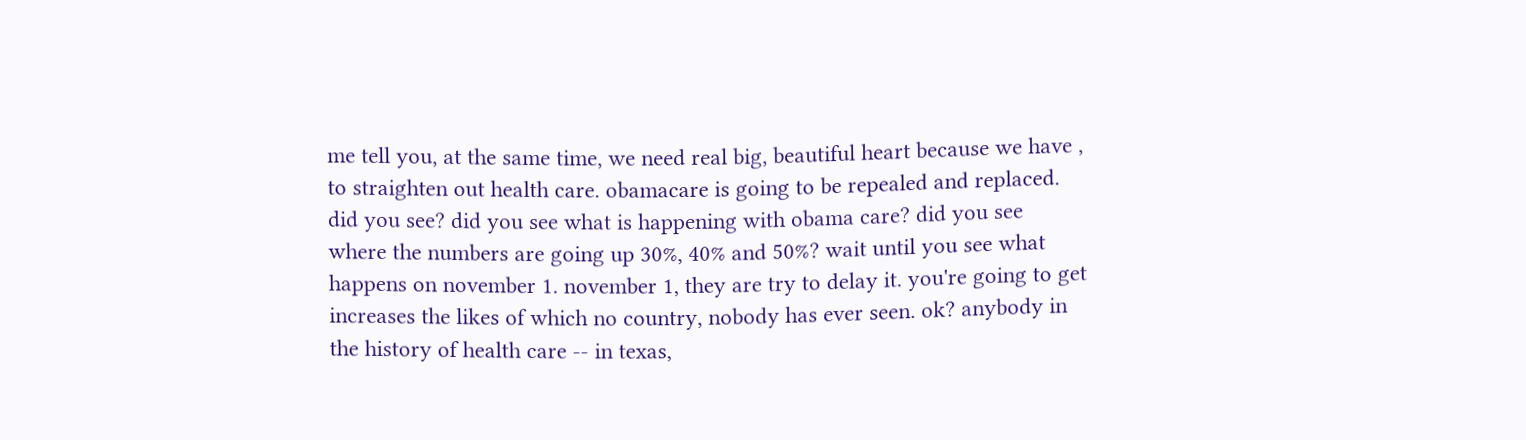me tell you, at the same time, we need real big, beautiful heart because we have , to straighten out health care. obamacare is going to be repealed and replaced. did you see? did you see what is happening with obama care? did you see where the numbers are going up 30%, 40% and 50%? wait until you see what happens on november 1. november 1, they are try to delay it. you're going to get increases the likes of which no country, nobody has ever seen. ok? anybody in the history of health care -- in texas,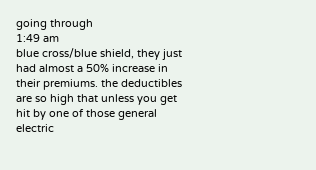going through
1:49 am
blue cross/blue shield, they just had almost a 50% increase in their premiums. the deductibles are so high that unless you get hit by one of those general electric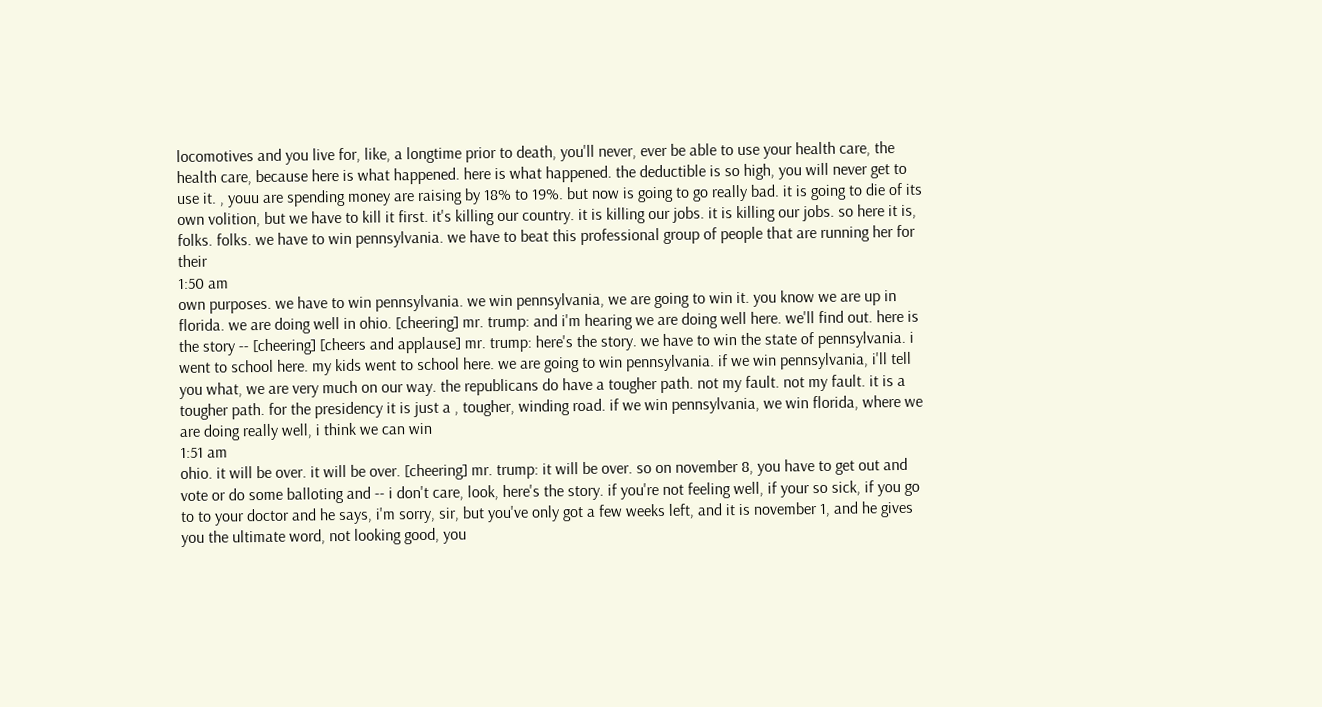locomotives and you live for, like, a longtime prior to death, you'll never, ever be able to use your health care, the health care, because here is what happened. here is what happened. the deductible is so high, you will never get to use it. , youu are spending money are raising by 18% to 19%. but now is going to go really bad. it is going to die of its own volition, but we have to kill it first. it's killing our country. it is killing our jobs. it is killing our jobs. so here it is, folks. folks. we have to win pennsylvania. we have to beat this professional group of people that are running her for their
1:50 am
own purposes. we have to win pennsylvania. we win pennsylvania, we are going to win it. you know we are up in florida. we are doing well in ohio. [cheering] mr. trump: and i'm hearing we are doing well here. we'll find out. here is the story -- [cheering] [cheers and applause] mr. trump: here's the story. we have to win the state of pennsylvania. i went to school here. my kids went to school here. we are going to win pennsylvania. if we win pennsylvania, i'll tell you what, we are very much on our way. the republicans do have a tougher path. not my fault. not my fault. it is a tougher path. for the presidency it is just a , tougher, winding road. if we win pennsylvania, we win florida, where we are doing really well, i think we can win
1:51 am
ohio. it will be over. it will be over. [cheering] mr. trump: it will be over. so on november 8, you have to get out and vote or do some balloting and -- i don't care, look, here's the story. if you're not feeling well, if your so sick, if you go to to your doctor and he says, i'm sorry, sir, but you've only got a few weeks left, and it is november 1, and he gives you the ultimate word, not looking good, you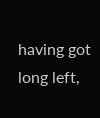having got long left,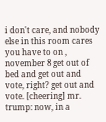i don't care, and nobody else in this room cares you have to on , november 8 get out of bed and get out and vote, right? get out and vote. [cheering] mr. trump: now, in a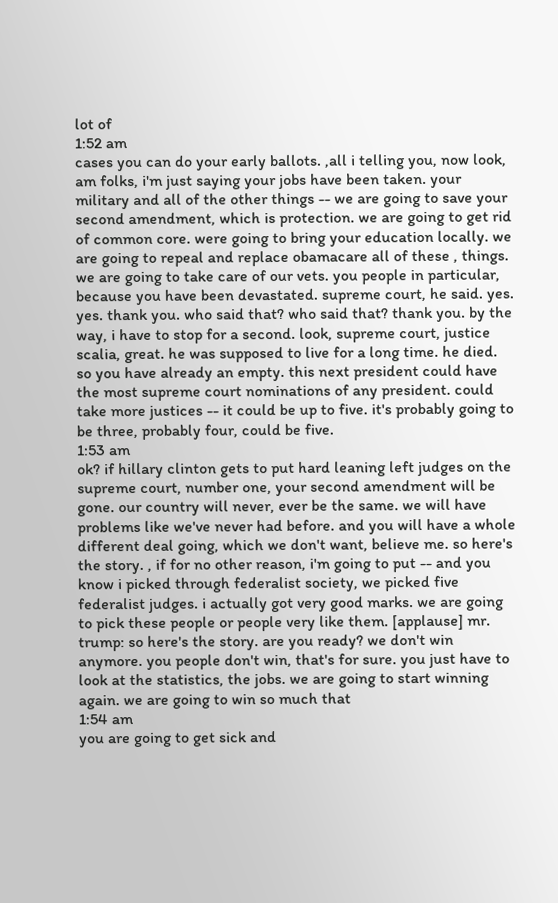lot of
1:52 am
cases you can do your early ballots. ,all i telling you, now look, am folks, i'm just saying your jobs have been taken. your military and all of the other things -- we are going to save your second amendment, which is protection. we are going to get rid of common core. were going to bring your education locally. we are going to repeal and replace obamacare all of these , things. we are going to take care of our vets. you people in particular, because you have been devastated. supreme court, he said. yes. yes. thank you. who said that? who said that? thank you. by the way, i have to stop for a second. look, supreme court, justice scalia, great. he was supposed to live for a long time. he died. so you have already an empty. this next president could have the most supreme court nominations of any president. could take more justices -- it could be up to five. it's probably going to be three, probably four, could be five.
1:53 am
ok? if hillary clinton gets to put hard leaning left judges on the supreme court, number one, your second amendment will be gone. our country will never, ever be the same. we will have problems like we've never had before. and you will have a whole different deal going, which we don't want, believe me. so here's the story. , if for no other reason, i'm going to put -- and you know i picked through federalist society, we picked five federalist judges. i actually got very good marks. we are going to pick these people or people very like them. [applause] mr. trump: so here's the story. are you ready? we don't win anymore. you people don't win, that's for sure. you just have to look at the statistics, the jobs. we are going to start winning again. we are going to win so much that
1:54 am
you are going to get sick and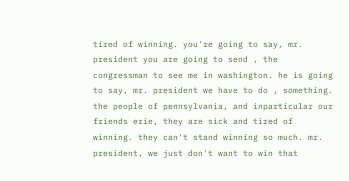tired of winning. you're going to say, mr. president you are going to send , the congressman to see me in washington. he is going to say, mr. president we have to do , something. the people of pennsylvania, and inparticular our friends erie, they are sick and tired of winning. they can't stand winning so much. mr. president, we just don't want to win that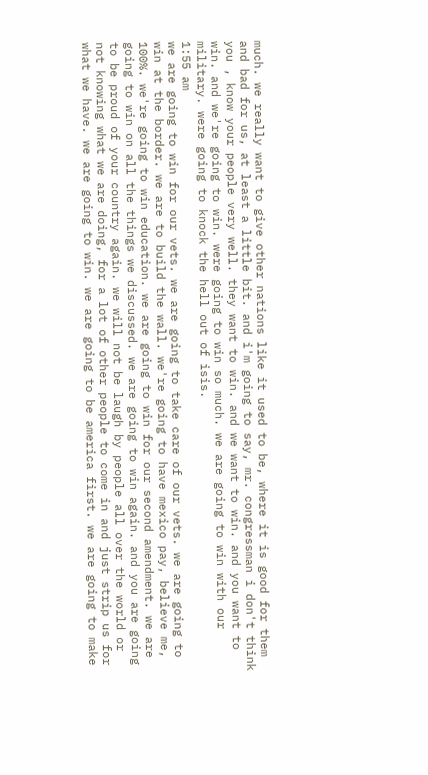much. we really want to give other nations like it used to be, where it is good for them and bad for us, at least a little bit. and i'm going to say, mr. congressman i don't think you , know your people very well. they want to win. and we want to win. and you want to win. and we're going to win. were going to win so much. we are going to win with our military. were going to knock the hell out of isis.
1:55 am
we are going to win for our vets. we are going to take care of our vets. we are going to win at the border. we are to build the wall. we're going to have mexico pay, believe me, 100%. we're going to win education. we are going to win for our second amendment. we are going to win on all the things we discussed. we are going to win again. and you are going to be proud of your country again. we will not be laugh by people all over the world or not knowing what we are doing, for a lot of other people to come in and just strip us for what we have. we are going to win. we are going to be america first. we are going to make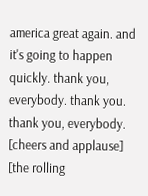america great again. and it's going to happen quickly. thank you, everybody. thank you. thank you, everybody. [cheers and applause] [the rolling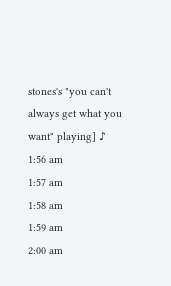stones's "you can't always get what you want" playing] ♪
1:56 am
1:57 am
1:58 am
1:59 am
2:00 am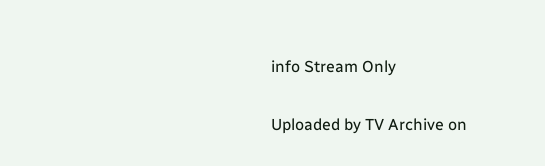info Stream Only

Uploaded by TV Archive on